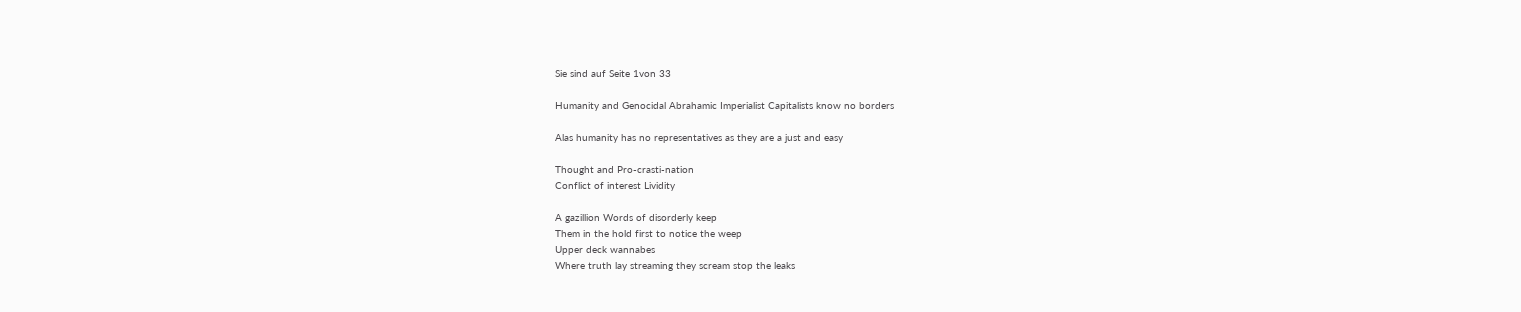Sie sind auf Seite 1von 33

Humanity and Genocidal Abrahamic Imperialist Capitalists know no borders

Alas humanity has no representatives as they are a just and easy

Thought and Pro-crasti-nation
Conflict of interest Lividity

A gazillion Words of disorderly keep
Them in the hold first to notice the weep
Upper deck wannabes
Where truth lay streaming they scream stop the leaks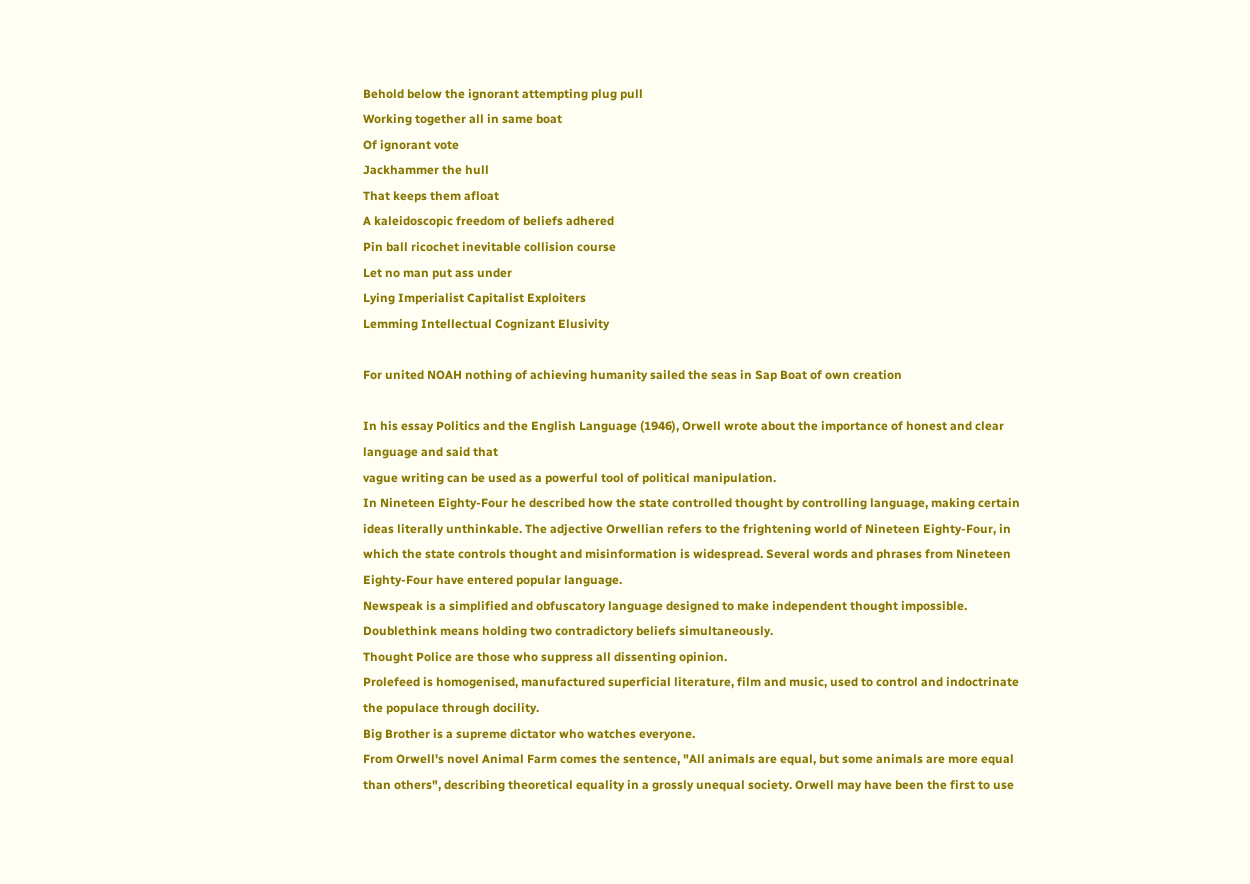Behold below the ignorant attempting plug pull
Working together all in same boat
Of ignorant vote
Jackhammer the hull
That keeps them afloat
A kaleidoscopic freedom of beliefs adhered
Pin ball ricochet inevitable collision course
Let no man put ass under
Lying Imperialist Capitalist Exploiters
Lemming Intellectual Cognizant Elusivity

For united NOAH nothing of achieving humanity sailed the seas in Sap Boat of own creation

In his essay Politics and the English Language (1946), Orwell wrote about the importance of honest and clear
language and said that
vague writing can be used as a powerful tool of political manipulation.
In Nineteen Eighty-Four he described how the state controlled thought by controlling language, making certain
ideas literally unthinkable. The adjective Orwellian refers to the frightening world of Nineteen Eighty-Four, in
which the state controls thought and misinformation is widespread. Several words and phrases from Nineteen
Eighty-Four have entered popular language.
Newspeak is a simplified and obfuscatory language designed to make independent thought impossible.
Doublethink means holding two contradictory beliefs simultaneously.
Thought Police are those who suppress all dissenting opinion.
Prolefeed is homogenised, manufactured superficial literature, film and music, used to control and indoctrinate
the populace through docility.
Big Brother is a supreme dictator who watches everyone.
From Orwell's novel Animal Farm comes the sentence, "All animals are equal, but some animals are more equal
than others", describing theoretical equality in a grossly unequal society. Orwell may have been the first to use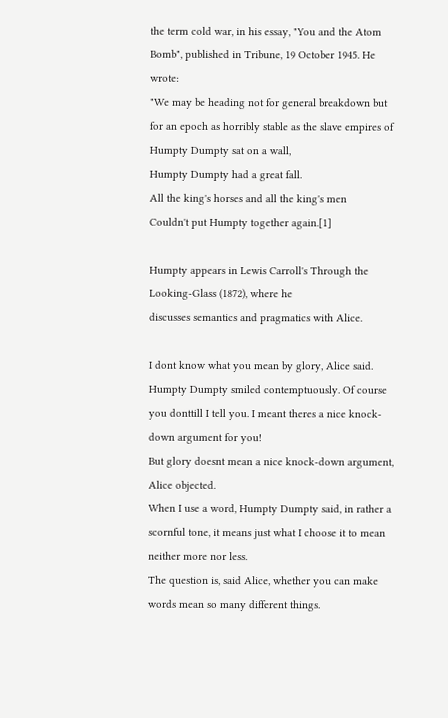the term cold war, in his essay, "You and the Atom Bomb", published in Tribune, 19 October 1945. He wrote:
"We may be heading not for general breakdown but for an epoch as horribly stable as the slave empires of
Humpty Dumpty sat on a wall,
Humpty Dumpty had a great fall.
All the king's horses and all the king's men
Couldn't put Humpty together again.[1]

Humpty appears in Lewis Carroll's Through the Looking-Glass (1872), where he
discusses semantics and pragmatics with Alice.

I dont know what you mean by glory, Alice said.
Humpty Dumpty smiled contemptuously. Of course you donttill I tell you. I meant theres a nice knock-
down argument for you!
But glory doesnt mean a nice knock-down argument, Alice objected.
When I use a word, Humpty Dumpty said, in rather a scornful tone, it means just what I choose it to mean
neither more nor less.
The question is, said Alice, whether you can make words mean so many different things.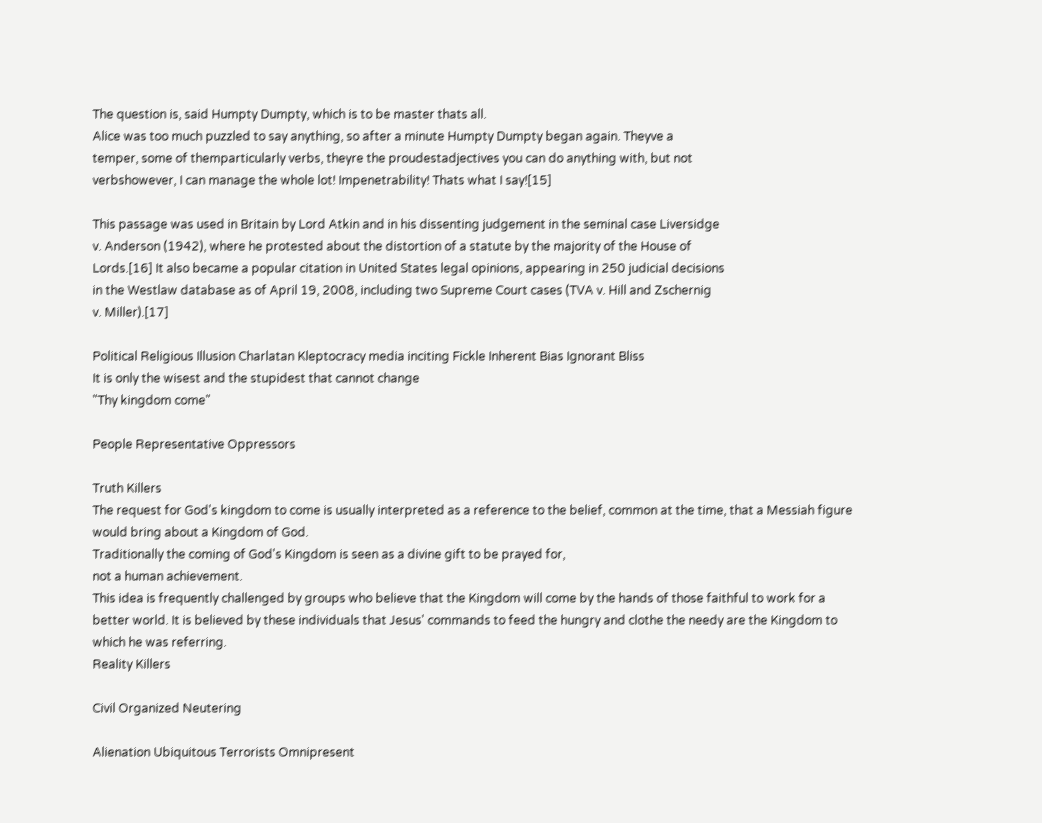The question is, said Humpty Dumpty, which is to be master thats all.
Alice was too much puzzled to say anything, so after a minute Humpty Dumpty began again. Theyve a
temper, some of themparticularly verbs, theyre the proudestadjectives you can do anything with, but not
verbshowever, I can manage the whole lot! Impenetrability! Thats what I say![15]

This passage was used in Britain by Lord Atkin and in his dissenting judgement in the seminal case Liversidge
v. Anderson (1942), where he protested about the distortion of a statute by the majority of the House of
Lords.[16] It also became a popular citation in United States legal opinions, appearing in 250 judicial decisions
in the Westlaw database as of April 19, 2008, including two Supreme Court cases (TVA v. Hill and Zschernig
v. Miller).[17]

Political Religious Illusion Charlatan Kleptocracy media inciting Fickle Inherent Bias Ignorant Bliss
It is only the wisest and the stupidest that cannot change
"Thy kingdom come"

People Representative Oppressors

Truth Killers
The request for God's kingdom to come is usually interpreted as a reference to the belief, common at the time, that a Messiah figure
would bring about a Kingdom of God.
Traditionally the coming of God's Kingdom is seen as a divine gift to be prayed for,
not a human achievement.
This idea is frequently challenged by groups who believe that the Kingdom will come by the hands of those faithful to work for a
better world. It is believed by these individuals that Jesus' commands to feed the hungry and clothe the needy are the Kingdom to
which he was referring.
Reality Killers

Civil Organized Neutering

Alienation Ubiquitous Terrorists Omnipresent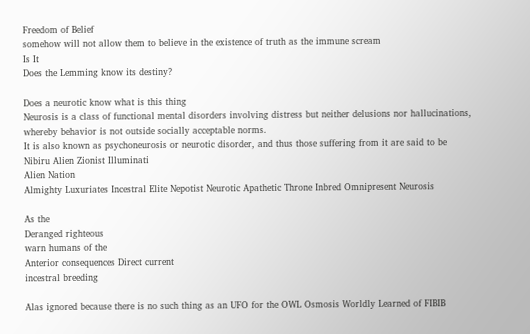Freedom of Belief
somehow will not allow them to believe in the existence of truth as the immune scream
Is It
Does the Lemming know its destiny?

Does a neurotic know what is this thing
Neurosis is a class of functional mental disorders involving distress but neither delusions nor hallucinations,
whereby behavior is not outside socially acceptable norms.
It is also known as psychoneurosis or neurotic disorder, and thus those suffering from it are said to be
Nibiru Alien Zionist Illuminati
Alien Nation
Almighty Luxuriates Incestral Elite Nepotist Neurotic Apathetic Throne Inbred Omnipresent Neurosis

As the
Deranged righteous
warn humans of the
Anterior consequences Direct current
incestral breeding

Alas ignored because there is no such thing as an UFO for the OWL Osmosis Worldly Learned of FIBIB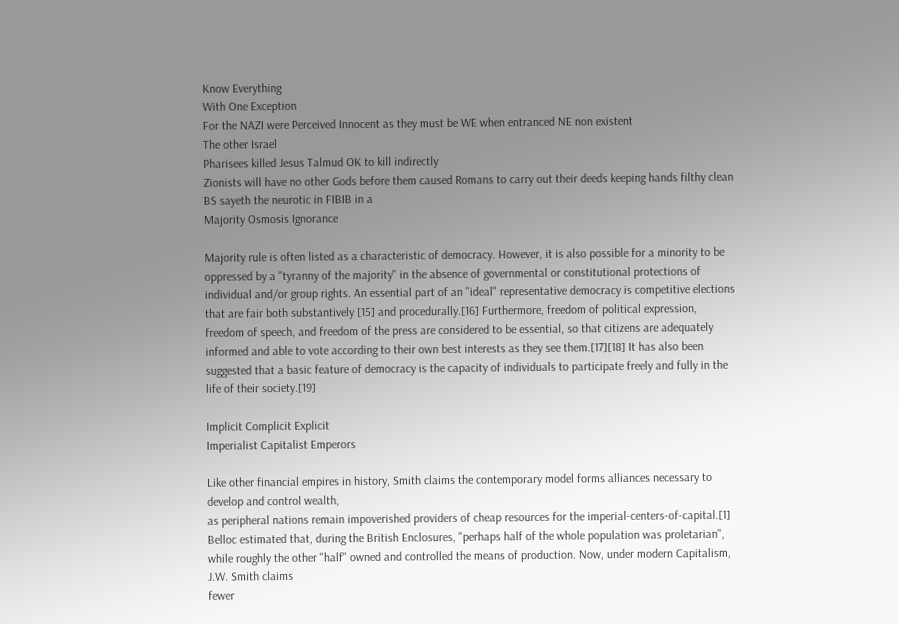Know Everything
With One Exception
For the NAZI were Perceived Innocent as they must be WE when entranced NE non existent
The other Israel
Pharisees killed Jesus Talmud OK to kill indirectly
Zionists will have no other Gods before them caused Romans to carry out their deeds keeping hands filthy clean
BS sayeth the neurotic in FIBIB in a
Majority Osmosis Ignorance

Majority rule is often listed as a characteristic of democracy. However, it is also possible for a minority to be
oppressed by a "tyranny of the majority" in the absence of governmental or constitutional protections of
individual and/or group rights. An essential part of an "ideal" representative democracy is competitive elections
that are fair both substantively [15] and procedurally.[16] Furthermore, freedom of political expression,
freedom of speech, and freedom of the press are considered to be essential, so that citizens are adequately
informed and able to vote according to their own best interests as they see them.[17][18] It has also been
suggested that a basic feature of democracy is the capacity of individuals to participate freely and fully in the
life of their society.[19]

Implicit Complicit Explicit
Imperialist Capitalist Emperors

Like other financial empires in history, Smith claims the contemporary model forms alliances necessary to
develop and control wealth,
as peripheral nations remain impoverished providers of cheap resources for the imperial-centers-of-capital.[1]
Belloc estimated that, during the British Enclosures, "perhaps half of the whole population was proletarian",
while roughly the other "half" owned and controlled the means of production. Now, under modern Capitalism,
J.W. Smith claims
fewer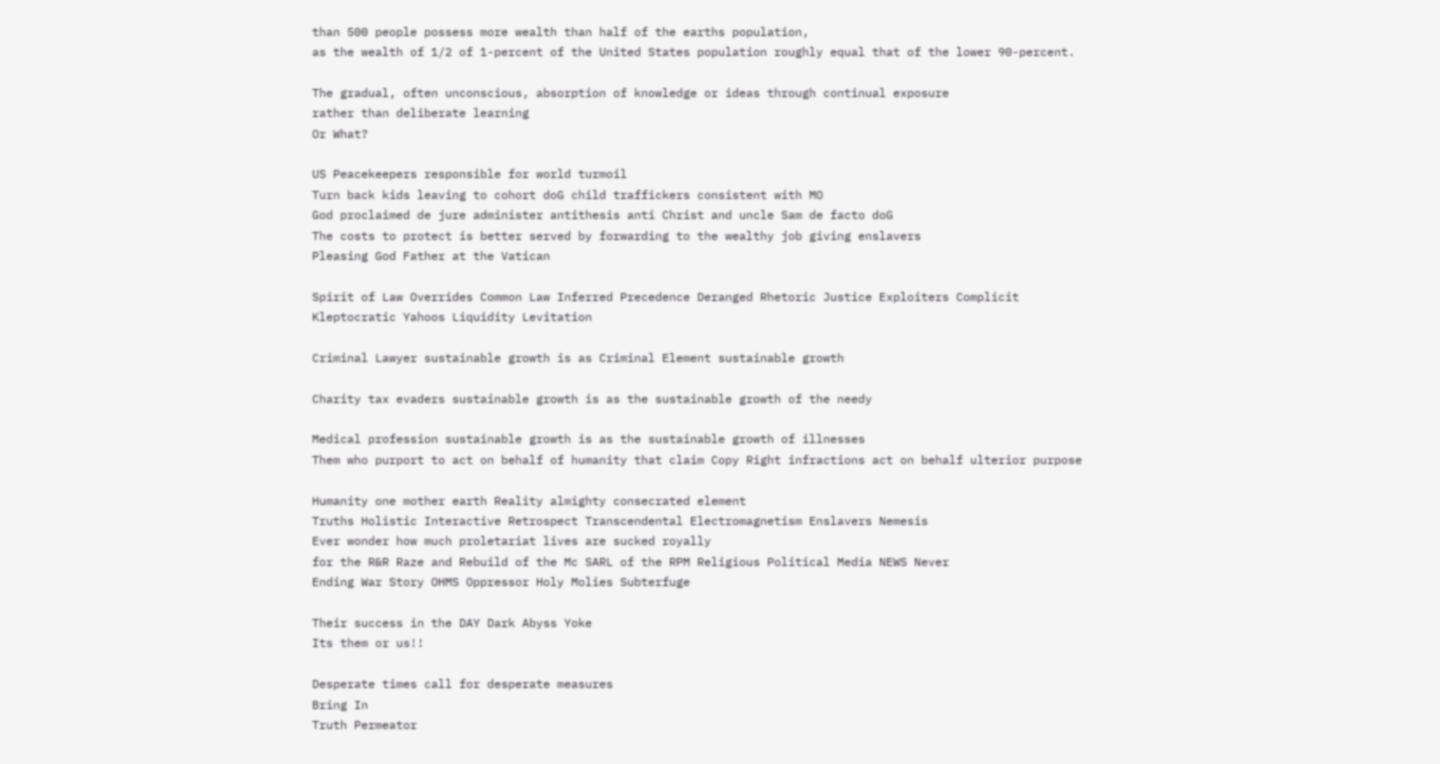than 500 people possess more wealth than half of the earths population,
as the wealth of 1/2 of 1-percent of the United States population roughly equal that of the lower 90-percent.

The gradual, often unconscious, absorption of knowledge or ideas through continual exposure
rather than deliberate learning
Or What?

US Peacekeepers responsible for world turmoil
Turn back kids leaving to cohort doG child traffickers consistent with MO
God proclaimed de jure administer antithesis anti Christ and uncle Sam de facto doG
The costs to protect is better served by forwarding to the wealthy job giving enslavers
Pleasing God Father at the Vatican

Spirit of Law Overrides Common Law Inferred Precedence Deranged Rhetoric Justice Exploiters Complicit
Kleptocratic Yahoos Liquidity Levitation

Criminal Lawyer sustainable growth is as Criminal Element sustainable growth

Charity tax evaders sustainable growth is as the sustainable growth of the needy

Medical profession sustainable growth is as the sustainable growth of illnesses
Them who purport to act on behalf of humanity that claim Copy Right infractions act on behalf ulterior purpose

Humanity one mother earth Reality almighty consecrated element
Truths Holistic Interactive Retrospect Transcendental Electromagnetism Enslavers Nemesis
Ever wonder how much proletariat lives are sucked royally
for the R&R Raze and Rebuild of the Mc SARL of the RPM Religious Political Media NEWS Never
Ending War Story OHMS Oppressor Holy Molies Subterfuge

Their success in the DAY Dark Abyss Yoke
Its them or us!!

Desperate times call for desperate measures
Bring In
Truth Permeator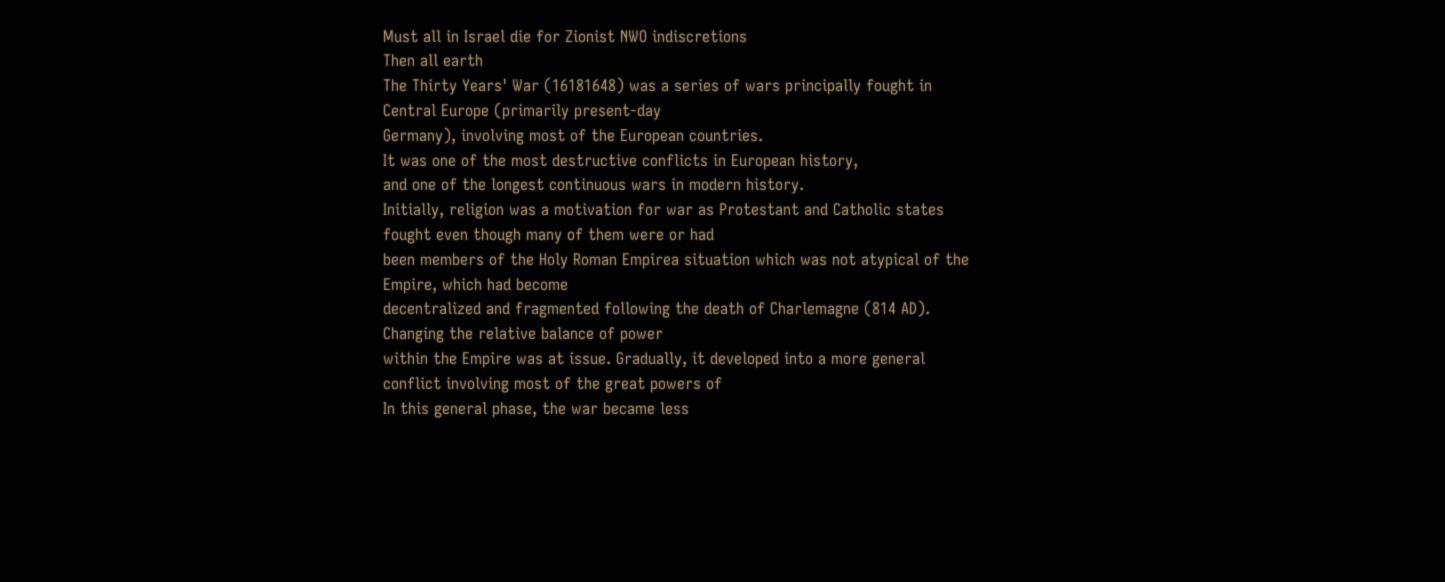Must all in Israel die for Zionist NWO indiscretions
Then all earth
The Thirty Years' War (16181648) was a series of wars principally fought in Central Europe (primarily present-day
Germany), involving most of the European countries.
It was one of the most destructive conflicts in European history,
and one of the longest continuous wars in modern history.
Initially, religion was a motivation for war as Protestant and Catholic states fought even though many of them were or had
been members of the Holy Roman Empirea situation which was not atypical of the Empire, which had become
decentralized and fragmented following the death of Charlemagne (814 AD). Changing the relative balance of power
within the Empire was at issue. Gradually, it developed into a more general conflict involving most of the great powers of
In this general phase, the war became less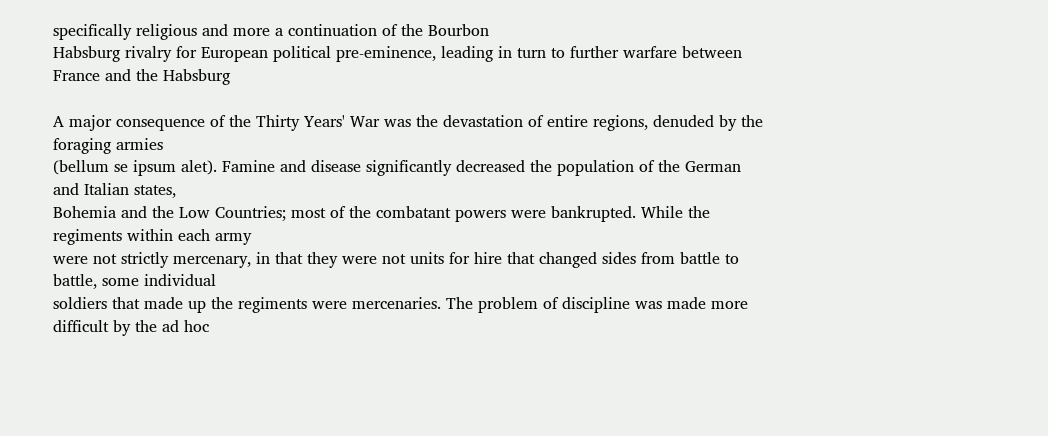specifically religious and more a continuation of the Bourbon
Habsburg rivalry for European political pre-eminence, leading in turn to further warfare between France and the Habsburg

A major consequence of the Thirty Years' War was the devastation of entire regions, denuded by the foraging armies
(bellum se ipsum alet). Famine and disease significantly decreased the population of the German and Italian states,
Bohemia and the Low Countries; most of the combatant powers were bankrupted. While the regiments within each army
were not strictly mercenary, in that they were not units for hire that changed sides from battle to battle, some individual
soldiers that made up the regiments were mercenaries. The problem of discipline was made more difficult by the ad hoc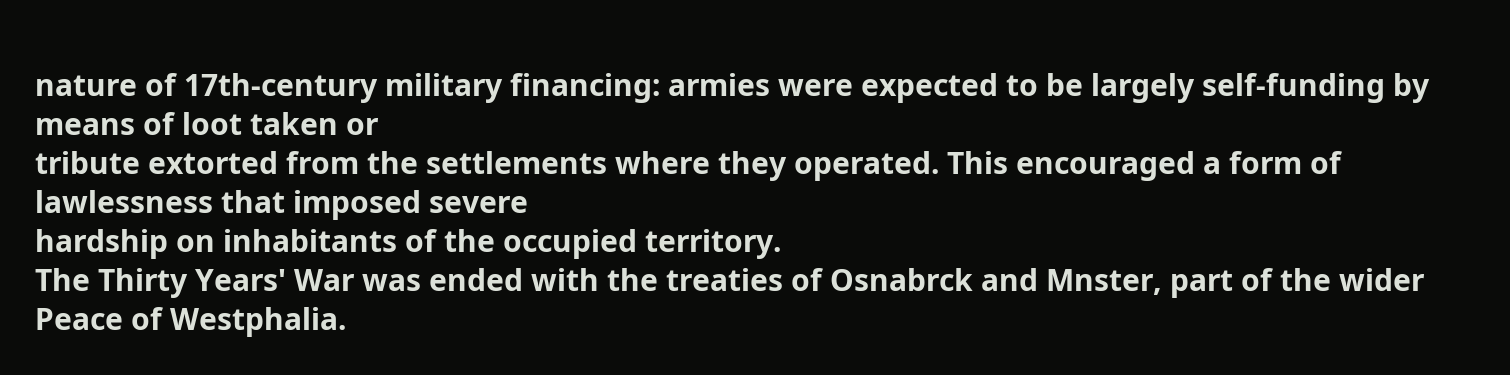nature of 17th-century military financing: armies were expected to be largely self-funding by means of loot taken or
tribute extorted from the settlements where they operated. This encouraged a form of lawlessness that imposed severe
hardship on inhabitants of the occupied territory.
The Thirty Years' War was ended with the treaties of Osnabrck and Mnster, part of the wider Peace of Westphalia.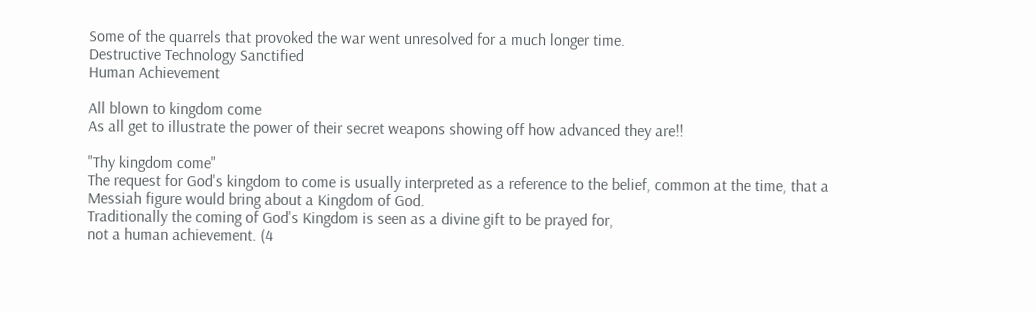Some of the quarrels that provoked the war went unresolved for a much longer time.
Destructive Technology Sanctified
Human Achievement

All blown to kingdom come
As all get to illustrate the power of their secret weapons showing off how advanced they are!!

"Thy kingdom come"
The request for God's kingdom to come is usually interpreted as a reference to the belief, common at the time, that a
Messiah figure would bring about a Kingdom of God.
Traditionally the coming of God's Kingdom is seen as a divine gift to be prayed for,
not a human achievement. (4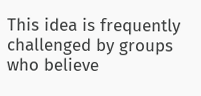This idea is frequently challenged by groups who believe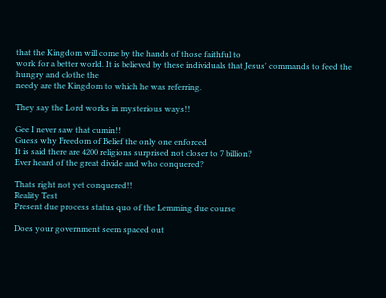that the Kingdom will come by the hands of those faithful to
work for a better world. It is believed by these individuals that Jesus' commands to feed the hungry and clothe the
needy are the Kingdom to which he was referring.

They say the Lord works in mysterious ways!!

Gee I never saw that cumin!!
Guess why Freedom of Belief the only one enforced
It is said there are 4200 religions surprised not closer to 7 billion?
Ever heard of the great divide and who conquered?

Thats right not yet conquered!!
Reality Test
Present due process status quo of the Lemming due course

Does your government seem spaced out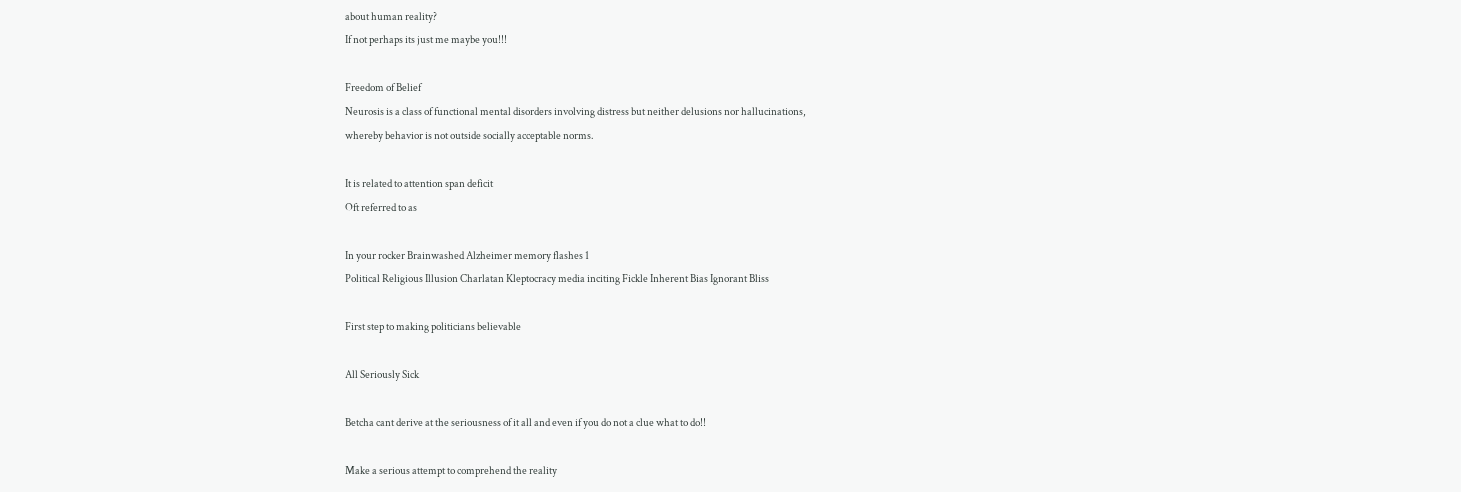about human reality?
If not perhaps its just me maybe you!!!

Freedom of Belief
Neurosis is a class of functional mental disorders involving distress but neither delusions nor hallucinations,
whereby behavior is not outside socially acceptable norms.

It is related to attention span deficit
Oft referred to as

In your rocker Brainwashed Alzheimer memory flashes 1
Political Religious Illusion Charlatan Kleptocracy media inciting Fickle Inherent Bias Ignorant Bliss

First step to making politicians believable

All Seriously Sick

Betcha cant derive at the seriousness of it all and even if you do not a clue what to do!!

Make a serious attempt to comprehend the reality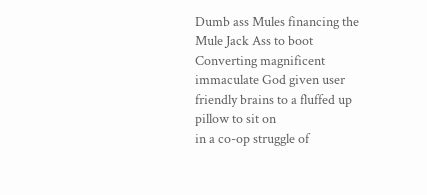Dumb ass Mules financing the Mule Jack Ass to boot
Converting magnificent immaculate God given user friendly brains to a fluffed up pillow to sit on
in a co-op struggle of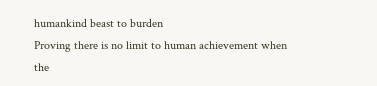humankind beast to burden
Proving there is no limit to human achievement when the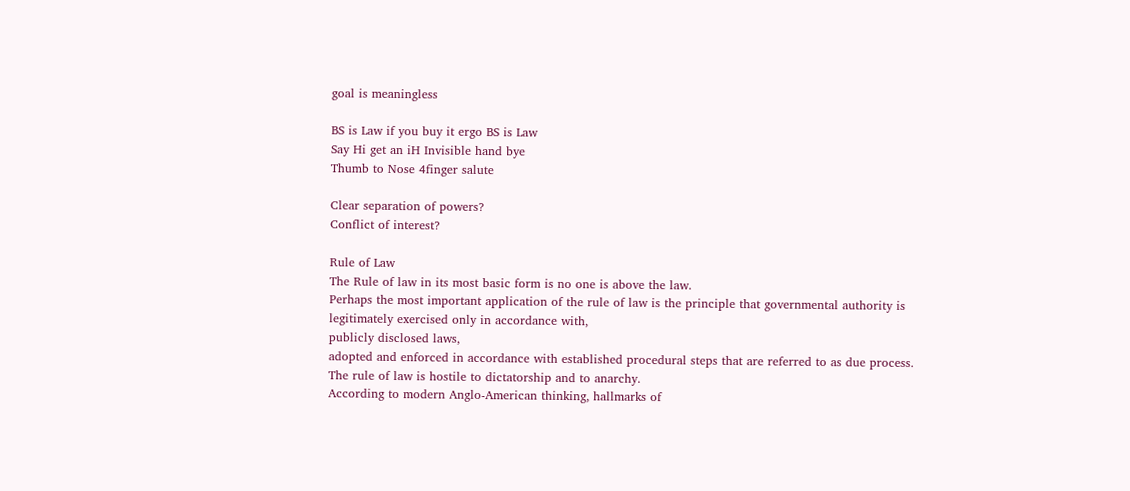goal is meaningless

BS is Law if you buy it ergo BS is Law
Say Hi get an iH Invisible hand bye
Thumb to Nose 4finger salute

Clear separation of powers?
Conflict of interest?

Rule of Law
The Rule of law in its most basic form is no one is above the law.
Perhaps the most important application of the rule of law is the principle that governmental authority is
legitimately exercised only in accordance with,
publicly disclosed laws,
adopted and enforced in accordance with established procedural steps that are referred to as due process.
The rule of law is hostile to dictatorship and to anarchy.
According to modern Anglo-American thinking, hallmarks of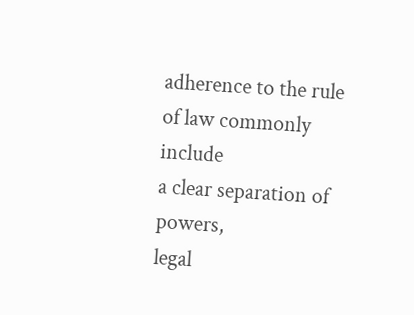adherence to the rule of law commonly include
a clear separation of powers,
legal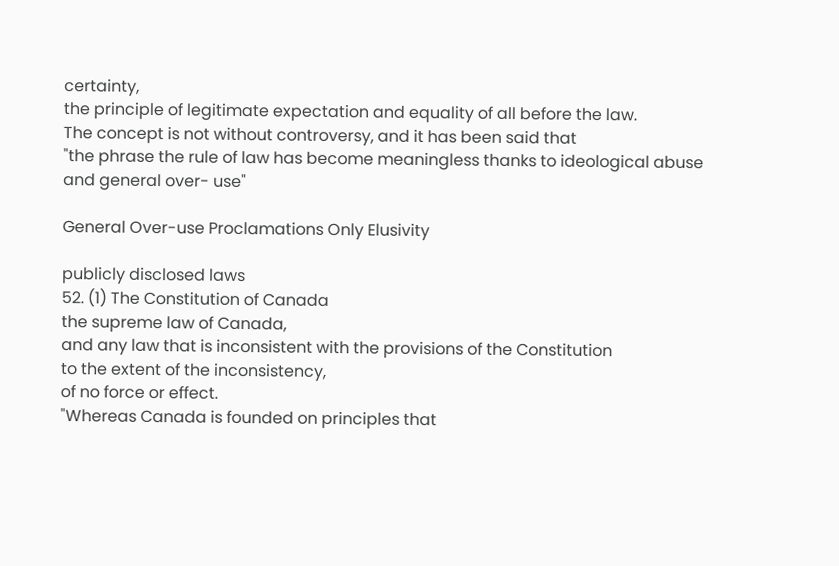certainty,
the principle of legitimate expectation and equality of all before the law.
The concept is not without controversy, and it has been said that
"the phrase the rule of law has become meaningless thanks to ideological abuse and general over- use"

General Over-use Proclamations Only Elusivity

publicly disclosed laws
52. (1) The Constitution of Canada
the supreme law of Canada,
and any law that is inconsistent with the provisions of the Constitution
to the extent of the inconsistency,
of no force or effect.
"Whereas Canada is founded on principles that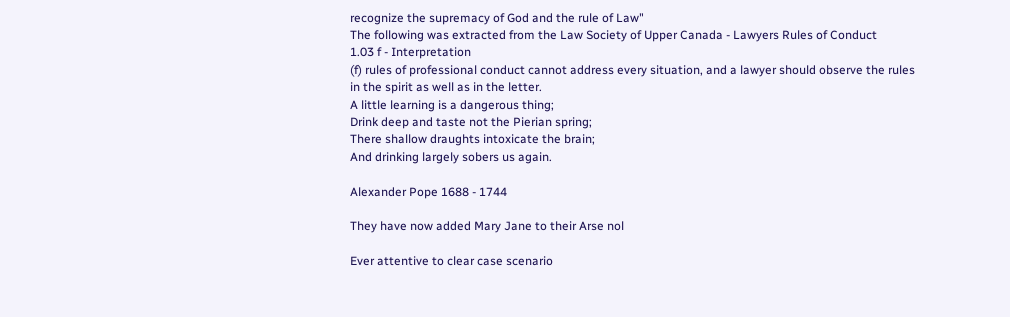recognize the supremacy of God and the rule of Law"
The following was extracted from the Law Society of Upper Canada - Lawyers Rules of Conduct
1.03 f - Interpretation
(f) rules of professional conduct cannot address every situation, and a lawyer should observe the rules
in the spirit as well as in the letter.
A little learning is a dangerous thing;
Drink deep and taste not the Pierian spring;
There shallow draughts intoxicate the brain;
And drinking largely sobers us again.

Alexander Pope 1688 - 1744

They have now added Mary Jane to their Arse nol

Ever attentive to clear case scenario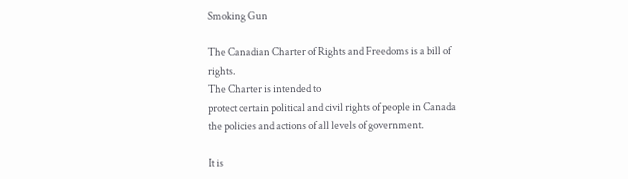Smoking Gun

The Canadian Charter of Rights and Freedoms is a bill of rights.
The Charter is intended to
protect certain political and civil rights of people in Canada
the policies and actions of all levels of government.

It is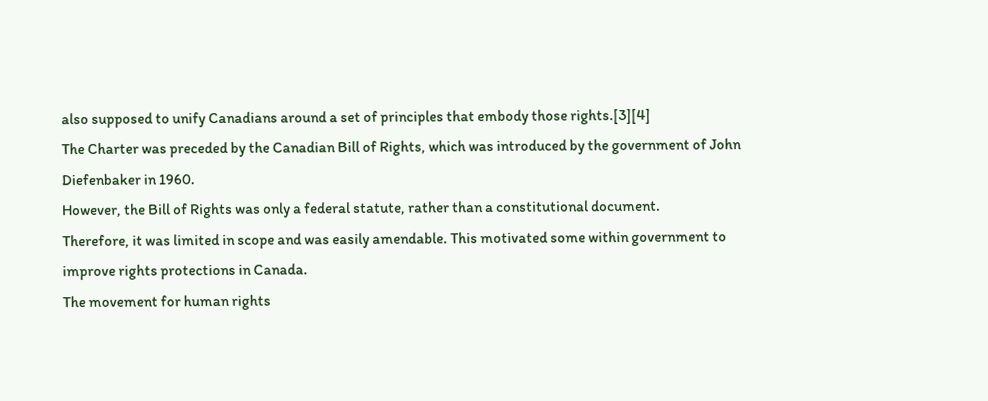also supposed to unify Canadians around a set of principles that embody those rights.[3][4]
The Charter was preceded by the Canadian Bill of Rights, which was introduced by the government of John
Diefenbaker in 1960.
However, the Bill of Rights was only a federal statute, rather than a constitutional document.
Therefore, it was limited in scope and was easily amendable. This motivated some within government to
improve rights protections in Canada.
The movement for human rights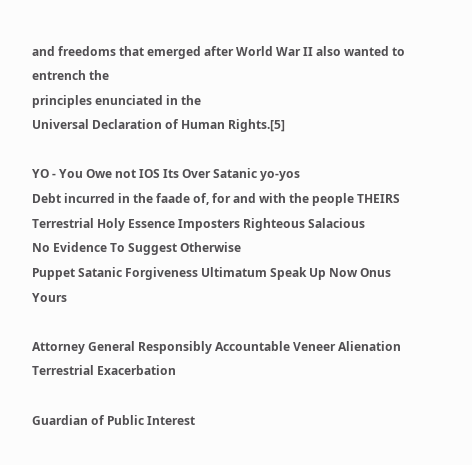and freedoms that emerged after World War II also wanted to entrench the
principles enunciated in the
Universal Declaration of Human Rights.[5]

YO - You Owe not IOS Its Over Satanic yo-yos
Debt incurred in the faade of, for and with the people THEIRS Terrestrial Holy Essence Imposters Righteous Salacious
No Evidence To Suggest Otherwise
Puppet Satanic Forgiveness Ultimatum Speak Up Now Onus Yours

Attorney General Responsibly Accountable Veneer Alienation Terrestrial Exacerbation

Guardian of Public Interest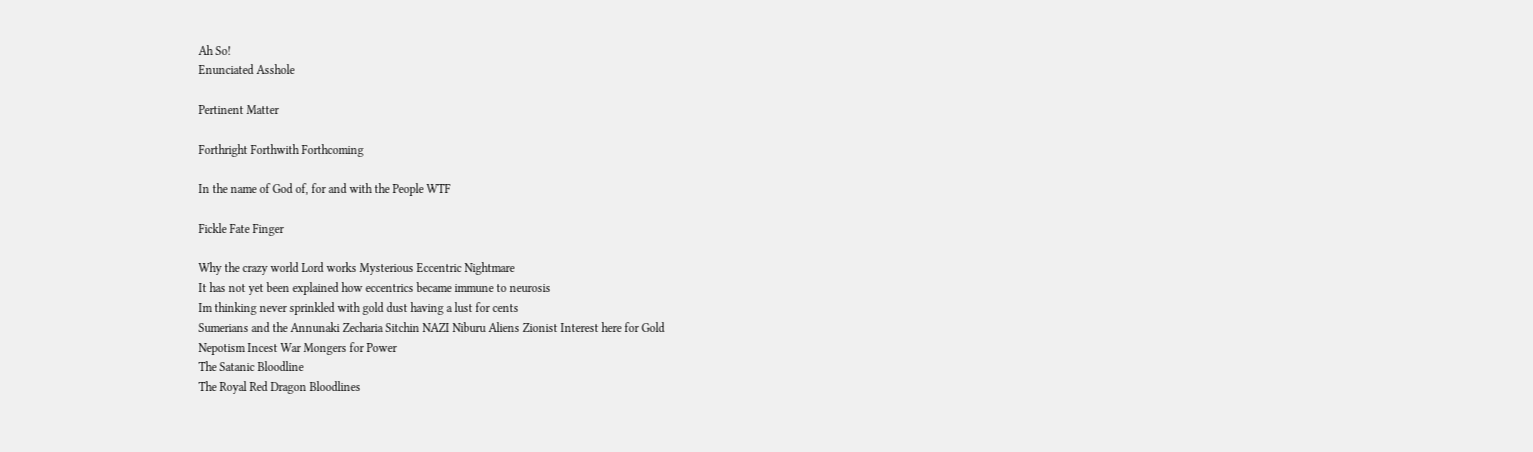Ah So!
Enunciated Asshole

Pertinent Matter

Forthright Forthwith Forthcoming

In the name of God of, for and with the People WTF

Fickle Fate Finger

Why the crazy world Lord works Mysterious Eccentric Nightmare
It has not yet been explained how eccentrics became immune to neurosis
Im thinking never sprinkled with gold dust having a lust for cents
Sumerians and the Annunaki Zecharia Sitchin NAZI Niburu Aliens Zionist Interest here for Gold
Nepotism Incest War Mongers for Power
The Satanic Bloodline
The Royal Red Dragon Bloodlines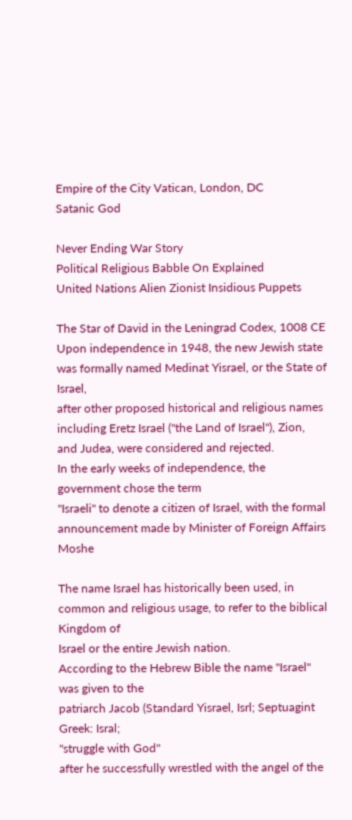Empire of the City Vatican, London, DC
Satanic God

Never Ending War Story
Political Religious Babble On Explained
United Nations Alien Zionist Insidious Puppets

The Star of David in the Leningrad Codex, 1008 CE
Upon independence in 1948, the new Jewish state was formally named Medinat Yisrael, or the State of Israel,
after other proposed historical and religious names including Eretz Israel ("the Land of Israel"), Zion,
and Judea, were considered and rejected.
In the early weeks of independence, the government chose the term
"Israeli" to denote a citizen of Israel, with the formal announcement made by Minister of Foreign Affairs Moshe

The name Israel has historically been used, in common and religious usage, to refer to the biblical Kingdom of
Israel or the entire Jewish nation.
According to the Hebrew Bible the name "Israel" was given to the
patriarch Jacob (Standard Yisrael, Isrl; Septuagint Greek: Isral;
"struggle with God"
after he successfully wrestled with the angel of the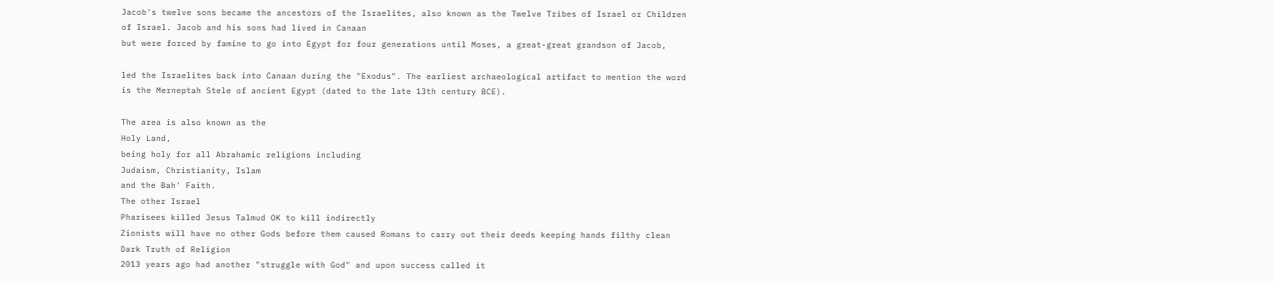Jacob's twelve sons became the ancestors of the Israelites, also known as the Twelve Tribes of Israel or Children
of Israel. Jacob and his sons had lived in Canaan
but were forced by famine to go into Egypt for four generations until Moses, a great-great grandson of Jacob,

led the Israelites back into Canaan during the "Exodus". The earliest archaeological artifact to mention the word
is the Merneptah Stele of ancient Egypt (dated to the late 13th century BCE).

The area is also known as the
Holy Land,
being holy for all Abrahamic religions including
Judaism, Christianity, Islam
and the Bah' Faith.
The other Israel
Pharisees killed Jesus Talmud OK to kill indirectly
Zionists will have no other Gods before them caused Romans to carry out their deeds keeping hands filthy clean
Dark Truth of Religion
2013 years ago had another "struggle with God" and upon success called it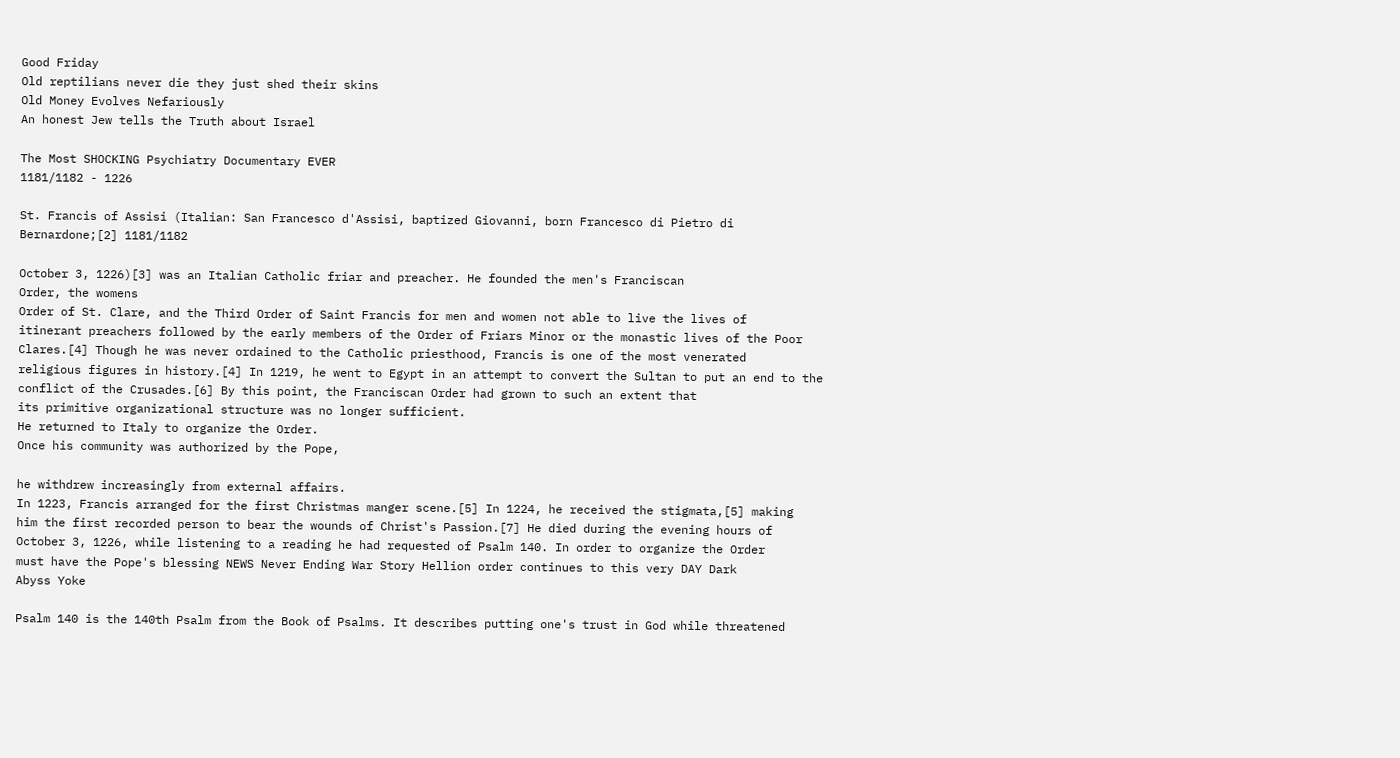Good Friday
Old reptilians never die they just shed their skins
Old Money Evolves Nefariously
An honest Jew tells the Truth about Israel

The Most SHOCKING Psychiatry Documentary EVER
1181/1182 - 1226

St. Francis of Assisi (Italian: San Francesco d'Assisi, baptized Giovanni, born Francesco di Pietro di
Bernardone;[2] 1181/1182

October 3, 1226)[3] was an Italian Catholic friar and preacher. He founded the men's Franciscan
Order, the womens
Order of St. Clare, and the Third Order of Saint Francis for men and women not able to live the lives of
itinerant preachers followed by the early members of the Order of Friars Minor or the monastic lives of the Poor
Clares.[4] Though he was never ordained to the Catholic priesthood, Francis is one of the most venerated
religious figures in history.[4] In 1219, he went to Egypt in an attempt to convert the Sultan to put an end to the
conflict of the Crusades.[6] By this point, the Franciscan Order had grown to such an extent that
its primitive organizational structure was no longer sufficient.
He returned to Italy to organize the Order.
Once his community was authorized by the Pope,

he withdrew increasingly from external affairs.
In 1223, Francis arranged for the first Christmas manger scene.[5] In 1224, he received the stigmata,[5] making
him the first recorded person to bear the wounds of Christ's Passion.[7] He died during the evening hours of
October 3, 1226, while listening to a reading he had requested of Psalm 140. In order to organize the Order
must have the Pope's blessing NEWS Never Ending War Story Hellion order continues to this very DAY Dark
Abyss Yoke

Psalm 140 is the 140th Psalm from the Book of Psalms. It describes putting one's trust in God while threatened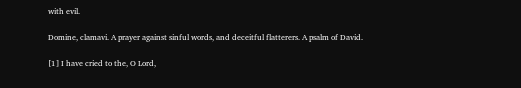with evil.

Domine, clamavi. A prayer against sinful words, and deceitful flatterers. A psalm of David.

[1] I have cried to the, O Lord,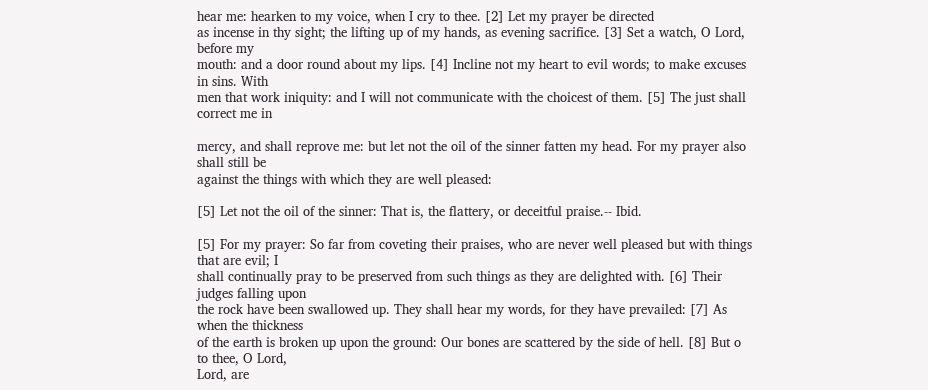hear me: hearken to my voice, when I cry to thee. [2] Let my prayer be directed
as incense in thy sight; the lifting up of my hands, as evening sacrifice. [3] Set a watch, O Lord, before my
mouth: and a door round about my lips. [4] Incline not my heart to evil words; to make excuses in sins. With
men that work iniquity: and I will not communicate with the choicest of them. [5] The just shall correct me in

mercy, and shall reprove me: but let not the oil of the sinner fatten my head. For my prayer also shall still be
against the things with which they are well pleased:

[5] Let not the oil of the sinner: That is, the flattery, or deceitful praise.-- Ibid.

[5] For my prayer: So far from coveting their praises, who are never well pleased but with things that are evil; I
shall continually pray to be preserved from such things as they are delighted with. [6] Their judges falling upon
the rock have been swallowed up. They shall hear my words, for they have prevailed: [7] As when the thickness
of the earth is broken up upon the ground: Our bones are scattered by the side of hell. [8] But o to thee, O Lord,
Lord, are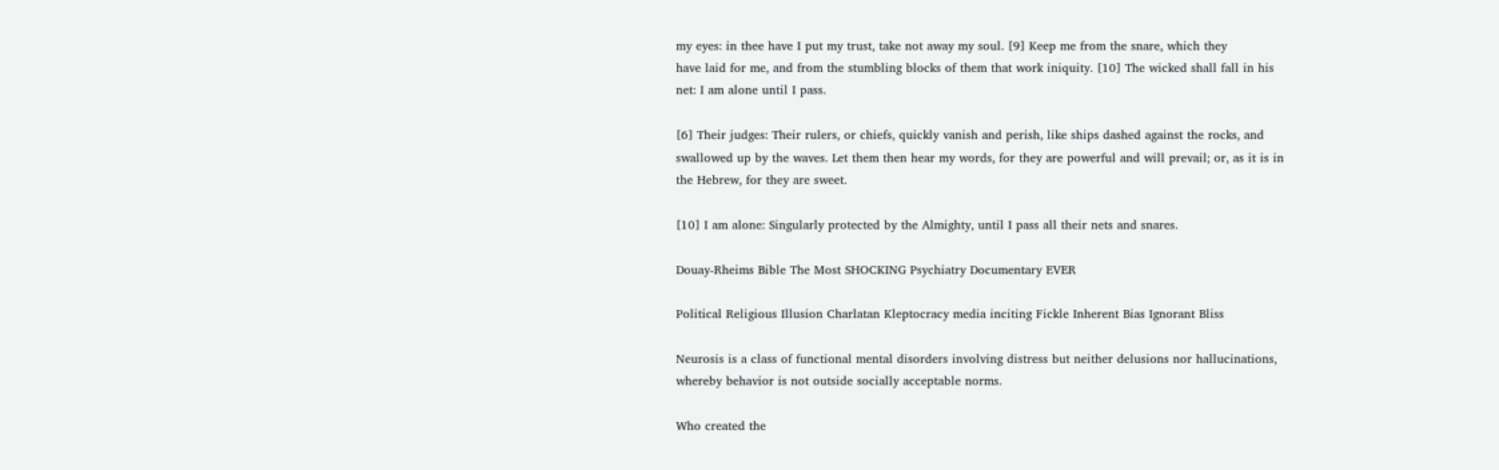my eyes: in thee have I put my trust, take not away my soul. [9] Keep me from the snare, which they
have laid for me, and from the stumbling blocks of them that work iniquity. [10] The wicked shall fall in his
net: I am alone until I pass.

[6] Their judges: Their rulers, or chiefs, quickly vanish and perish, like ships dashed against the rocks, and
swallowed up by the waves. Let them then hear my words, for they are powerful and will prevail; or, as it is in
the Hebrew, for they are sweet.

[10] I am alone: Singularly protected by the Almighty, until I pass all their nets and snares.

Douay-Rheims Bible The Most SHOCKING Psychiatry Documentary EVER

Political Religious Illusion Charlatan Kleptocracy media inciting Fickle Inherent Bias Ignorant Bliss

Neurosis is a class of functional mental disorders involving distress but neither delusions nor hallucinations,
whereby behavior is not outside socially acceptable norms.

Who created the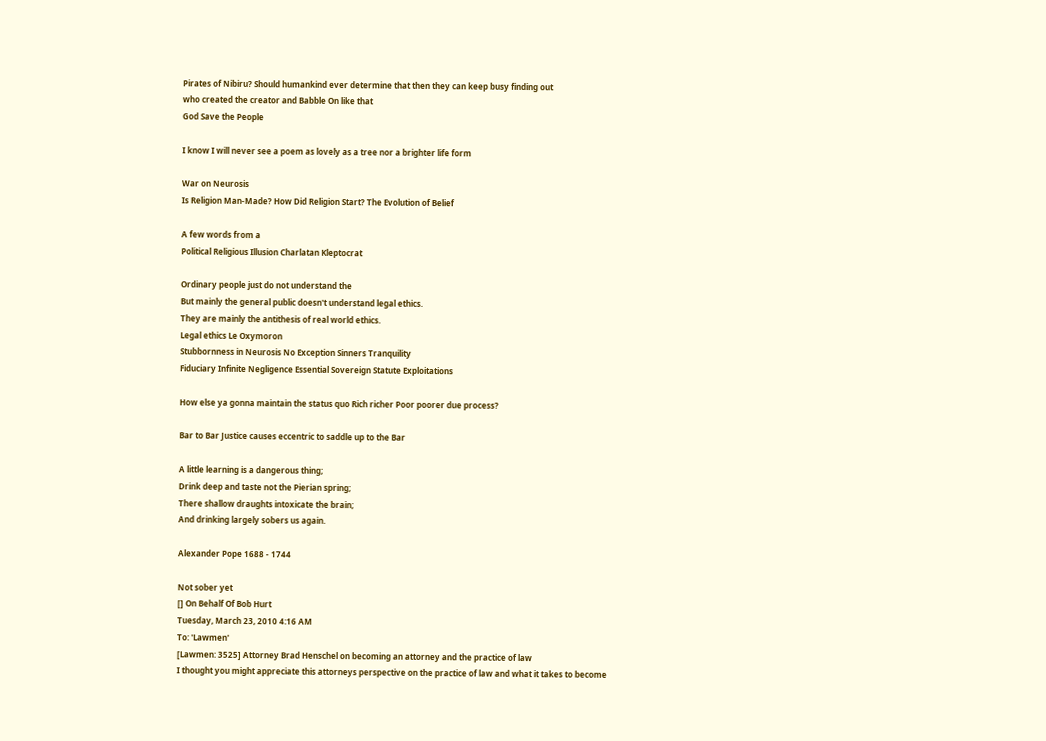Pirates of Nibiru? Should humankind ever determine that then they can keep busy finding out
who created the creator and Babble On like that
God Save the People

I know I will never see a poem as lovely as a tree nor a brighter life form

War on Neurosis
Is Religion Man-Made? How Did Religion Start? The Evolution of Belief

A few words from a
Political Religious Illusion Charlatan Kleptocrat

Ordinary people just do not understand the
But mainly the general public doesn't understand legal ethics.
They are mainly the antithesis of real world ethics.
Legal ethics Le Oxymoron
Stubbornness in Neurosis No Exception Sinners Tranquility
Fiduciary Infinite Negligence Essential Sovereign Statute Exploitations

How else ya gonna maintain the status quo Rich richer Poor poorer due process?

Bar to Bar Justice causes eccentric to saddle up to the Bar

A little learning is a dangerous thing;
Drink deep and taste not the Pierian spring;
There shallow draughts intoxicate the brain;
And drinking largely sobers us again.

Alexander Pope 1688 - 1744

Not sober yet
[] On Behalf Of Bob Hurt
Tuesday, March 23, 2010 4:16 AM
To: 'Lawmen'
[Lawmen: 3525] Attorney Brad Henschel on becoming an attorney and the practice of law
I thought you might appreciate this attorneys perspective on the practice of law and what it takes to become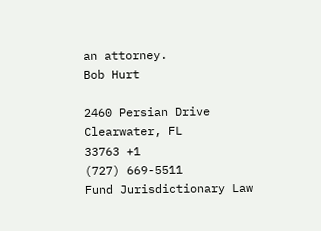an attorney.
Bob Hurt

2460 Persian Drive
Clearwater, FL
33763 +1
(727) 669-5511
Fund Jurisdictionary Law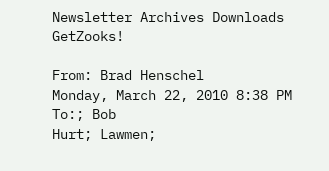Newsletter Archives Downloads GetZooks!

From: Brad Henschel
Monday, March 22, 2010 8:38 PM
To:; Bob
Hurt; Lawmen;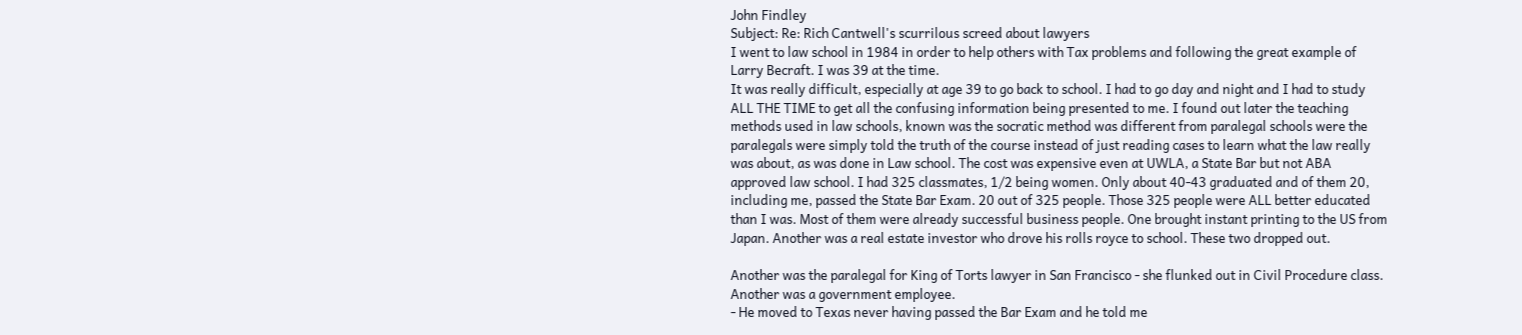John Findley
Subject: Re: Rich Cantwell's scurrilous screed about lawyers
I went to law school in 1984 in order to help others with Tax problems and following the great example of
Larry Becraft. I was 39 at the time.
It was really difficult, especially at age 39 to go back to school. I had to go day and night and I had to study
ALL THE TIME to get all the confusing information being presented to me. I found out later the teaching
methods used in law schools, known was the socratic method was different from paralegal schools were the
paralegals were simply told the truth of the course instead of just reading cases to learn what the law really
was about, as was done in Law school. The cost was expensive even at UWLA, a State Bar but not ABA
approved law school. I had 325 classmates, 1/2 being women. Only about 40-43 graduated and of them 20,
including me, passed the State Bar Exam. 20 out of 325 people. Those 325 people were ALL better educated
than I was. Most of them were already successful business people. One brought instant printing to the US from
Japan. Another was a real estate investor who drove his rolls royce to school. These two dropped out.

Another was the paralegal for King of Torts lawyer in San Francisco - she flunked out in Civil Procedure class.
Another was a government employee.
- He moved to Texas never having passed the Bar Exam and he told me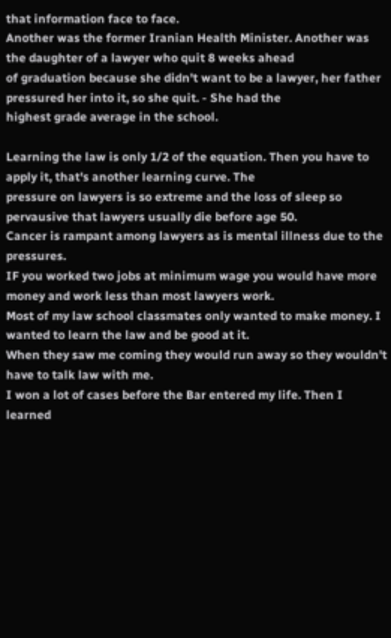that information face to face.
Another was the former Iranian Health Minister. Another was the daughter of a lawyer who quit 8 weeks ahead
of graduation because she didn't want to be a lawyer, her father pressured her into it, so she quit. - She had the
highest grade average in the school.

Learning the law is only 1/2 of the equation. Then you have to apply it, that's another learning curve. The
pressure on lawyers is so extreme and the loss of sleep so pervausive that lawyers usually die before age 50.
Cancer is rampant among lawyers as is mental illness due to the pressures.
IF you worked two jobs at minimum wage you would have more money and work less than most lawyers work.
Most of my law school classmates only wanted to make money. I wanted to learn the law and be good at it.
When they saw me coming they would run away so they wouldn't have to talk law with me.
I won a lot of cases before the Bar entered my life. Then I learned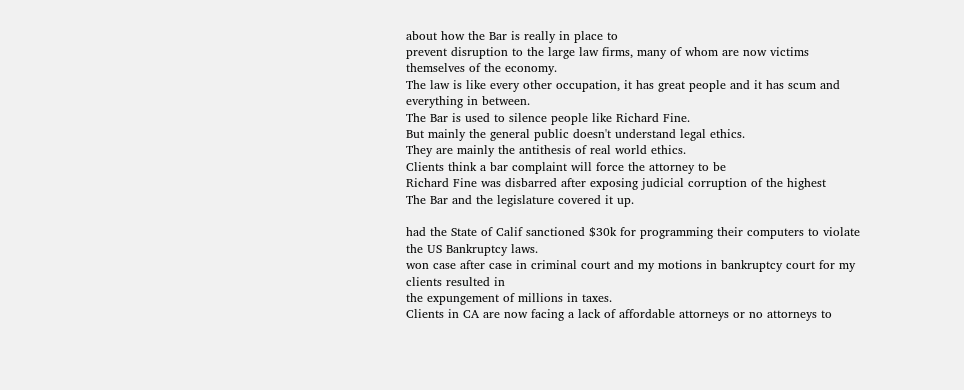about how the Bar is really in place to
prevent disruption to the large law firms, many of whom are now victims themselves of the economy.
The law is like every other occupation, it has great people and it has scum and everything in between.
The Bar is used to silence people like Richard Fine.
But mainly the general public doesn't understand legal ethics.
They are mainly the antithesis of real world ethics.
Clients think a bar complaint will force the attorney to be
Richard Fine was disbarred after exposing judicial corruption of the highest
The Bar and the legislature covered it up.

had the State of Calif sanctioned $30k for programming their computers to violate the US Bankruptcy laws.
won case after case in criminal court and my motions in bankruptcy court for my clients resulted in
the expungement of millions in taxes.
Clients in CA are now facing a lack of affordable attorneys or no attorneys to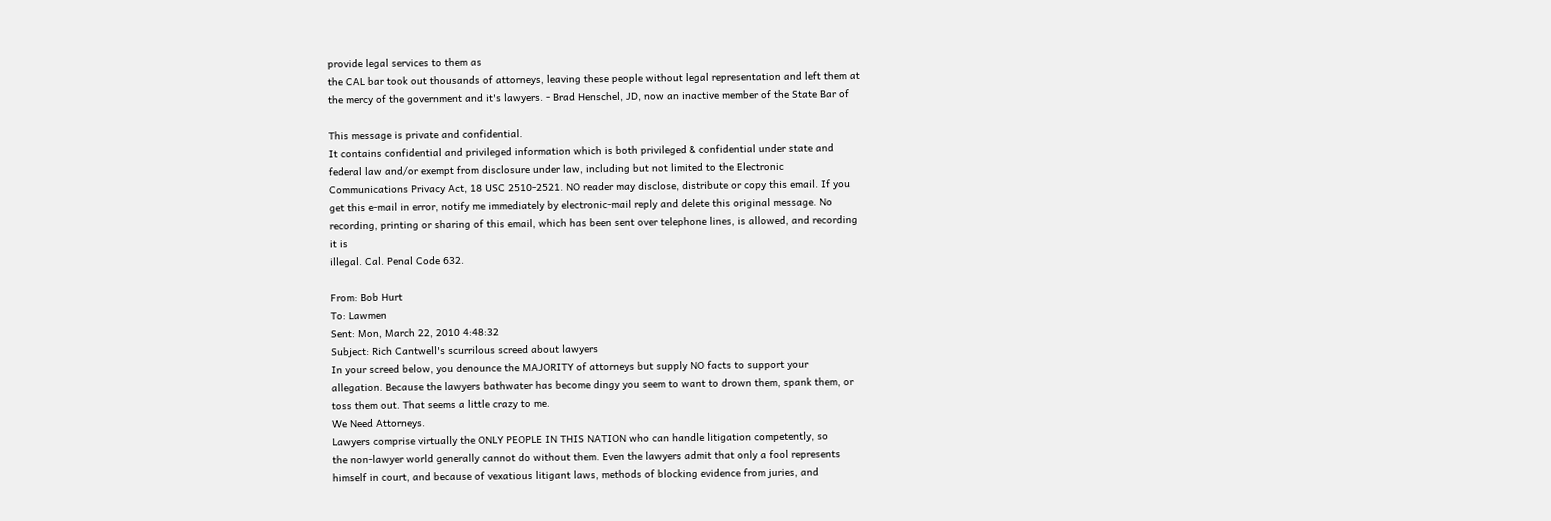provide legal services to them as
the CAL bar took out thousands of attorneys, leaving these people without legal representation and left them at
the mercy of the government and it's lawyers. - Brad Henschel, JD, now an inactive member of the State Bar of

This message is private and confidential.
It contains confidential and privileged information which is both privileged & confidential under state and
federal law and/or exempt from disclosure under law, including but not limited to the Electronic
Communications Privacy Act, 18 USC 2510-2521. NO reader may disclose, distribute or copy this email. If you
get this e-mail in error, notify me immediately by electronic-mail reply and delete this original message. No
recording, printing or sharing of this email, which has been sent over telephone lines, is allowed, and recording
it is
illegal. Cal. Penal Code 632.

From: Bob Hurt
To: Lawmen
Sent: Mon, March 22, 2010 4:48:32
Subject: Rich Cantwell's scurrilous screed about lawyers
In your screed below, you denounce the MAJORITY of attorneys but supply NO facts to support your
allegation. Because the lawyers bathwater has become dingy you seem to want to drown them, spank them, or
toss them out. That seems a little crazy to me.
We Need Attorneys.
Lawyers comprise virtually the ONLY PEOPLE IN THIS NATION who can handle litigation competently, so
the non-lawyer world generally cannot do without them. Even the lawyers admit that only a fool represents
himself in court, and because of vexatious litigant laws, methods of blocking evidence from juries, and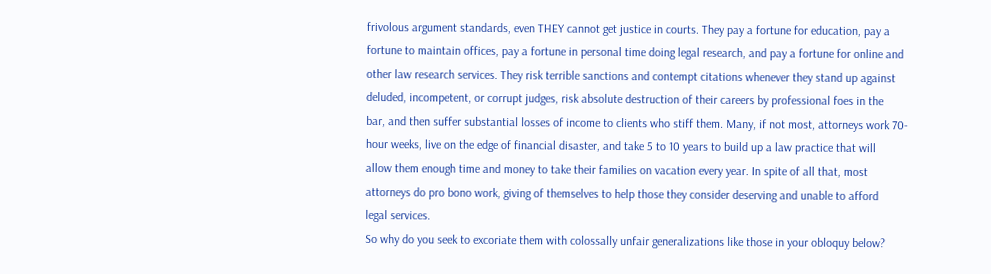frivolous argument standards, even THEY cannot get justice in courts. They pay a fortune for education, pay a
fortune to maintain offices, pay a fortune in personal time doing legal research, and pay a fortune for online and
other law research services. They risk terrible sanctions and contempt citations whenever they stand up against
deluded, incompetent, or corrupt judges, risk absolute destruction of their careers by professional foes in the
bar, and then suffer substantial losses of income to clients who stiff them. Many, if not most, attorneys work 70-
hour weeks, live on the edge of financial disaster, and take 5 to 10 years to build up a law practice that will
allow them enough time and money to take their families on vacation every year. In spite of all that, most
attorneys do pro bono work, giving of themselves to help those they consider deserving and unable to afford
legal services.
So why do you seek to excoriate them with colossally unfair generalizations like those in your obloquy below?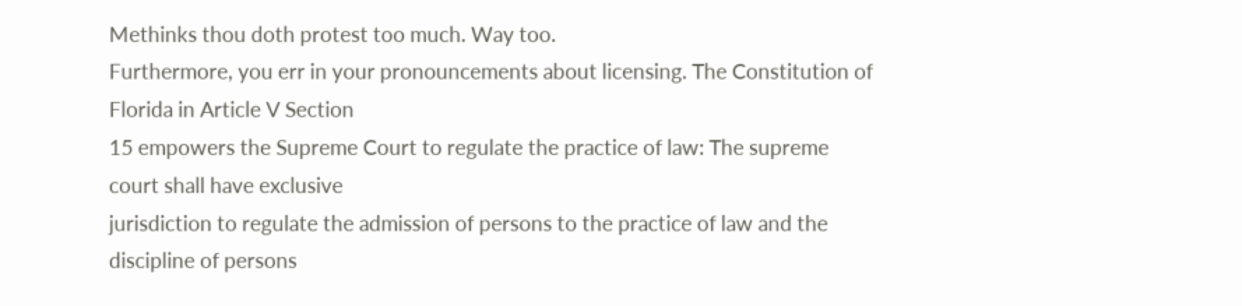Methinks thou doth protest too much. Way too.
Furthermore, you err in your pronouncements about licensing. The Constitution of Florida in Article V Section
15 empowers the Supreme Court to regulate the practice of law: The supreme court shall have exclusive
jurisdiction to regulate the admission of persons to the practice of law and the discipline of persons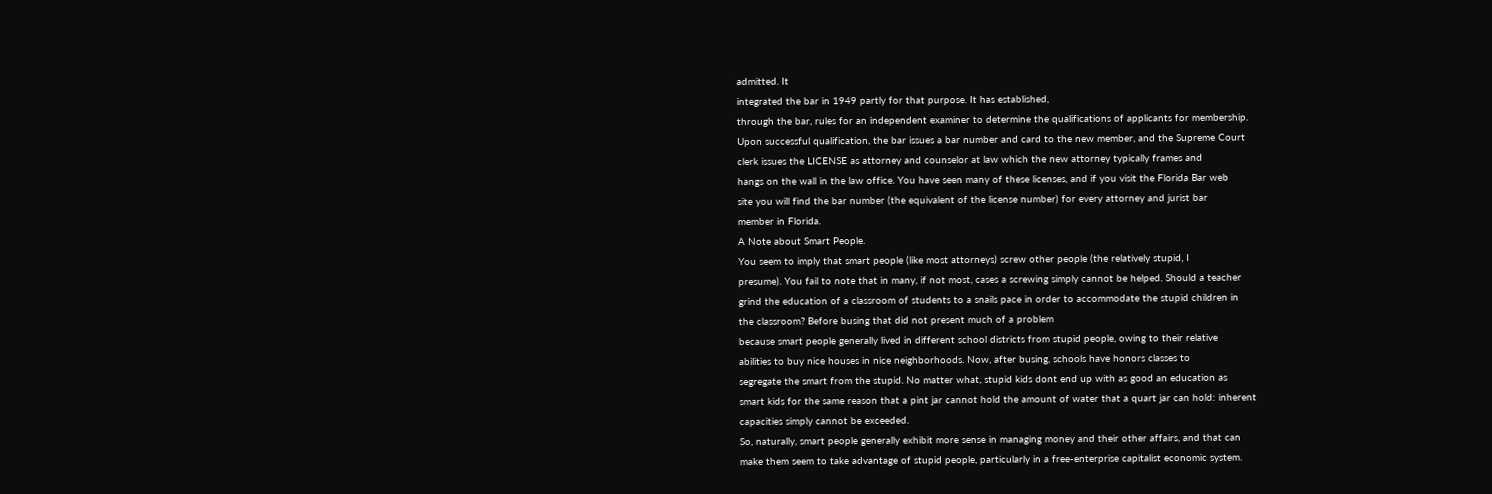admitted. It
integrated the bar in 1949 partly for that purpose. It has established,
through the bar, rules for an independent examiner to determine the qualifications of applicants for membership.
Upon successful qualification, the bar issues a bar number and card to the new member, and the Supreme Court
clerk issues the LICENSE as attorney and counselor at law which the new attorney typically frames and
hangs on the wall in the law office. You have seen many of these licenses, and if you visit the Florida Bar web
site you will find the bar number (the equivalent of the license number) for every attorney and jurist bar
member in Florida.
A Note about Smart People.
You seem to imply that smart people (like most attorneys) screw other people (the relatively stupid, I
presume). You fail to note that in many, if not most, cases a screwing simply cannot be helped. Should a teacher
grind the education of a classroom of students to a snails pace in order to accommodate the stupid children in
the classroom? Before busing that did not present much of a problem
because smart people generally lived in different school districts from stupid people, owing to their relative
abilities to buy nice houses in nice neighborhoods. Now, after busing, schools have honors classes to
segregate the smart from the stupid. No matter what, stupid kids dont end up with as good an education as
smart kids for the same reason that a pint jar cannot hold the amount of water that a quart jar can hold: inherent
capacities simply cannot be exceeded.
So, naturally, smart people generally exhibit more sense in managing money and their other affairs, and that can
make them seem to take advantage of stupid people, particularly in a free-enterprise capitalist economic system.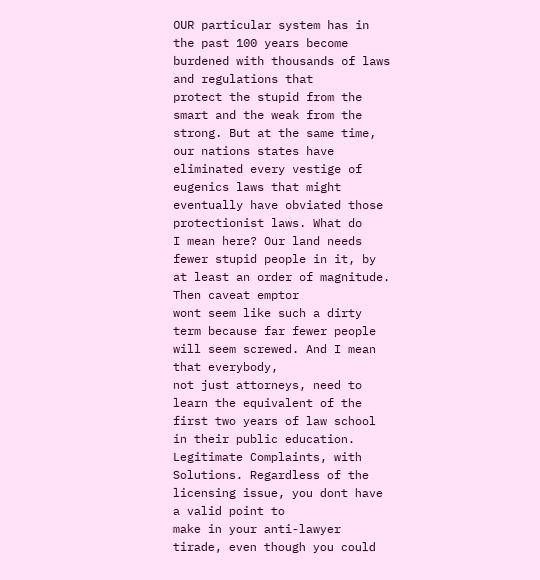OUR particular system has in the past 100 years become burdened with thousands of laws and regulations that
protect the stupid from the smart and the weak from the strong. But at the same time, our nations states have
eliminated every vestige of eugenics laws that might eventually have obviated those protectionist laws. What do
I mean here? Our land needs fewer stupid people in it, by at least an order of magnitude. Then caveat emptor
wont seem like such a dirty term because far fewer people will seem screwed. And I mean that everybody,
not just attorneys, need to learn the equivalent of the first two years of law school in their public education.
Legitimate Complaints, with Solutions. Regardless of the licensing issue, you dont have a valid point to
make in your anti-lawyer tirade, even though you could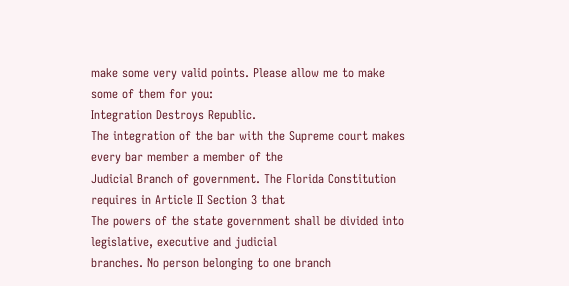make some very valid points. Please allow me to make
some of them for you:
Integration Destroys Republic.
The integration of the bar with the Supreme court makes every bar member a member of the
Judicial Branch of government. The Florida Constitution requires in Article II Section 3 that
The powers of the state government shall be divided into legislative, executive and judicial
branches. No person belonging to one branch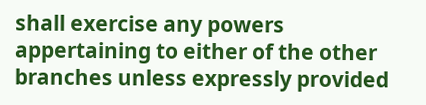shall exercise any powers
appertaining to either of the other branches unless expressly provided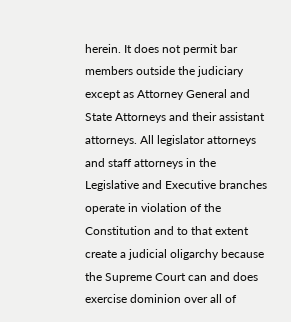herein. It does not permit bar members outside the judiciary except as Attorney General and
State Attorneys and their assistant attorneys. All legislator attorneys and staff attorneys in the
Legislative and Executive branches operate in violation of the Constitution and to that extent
create a judicial oligarchy because the Supreme Court can and does exercise dominion over all of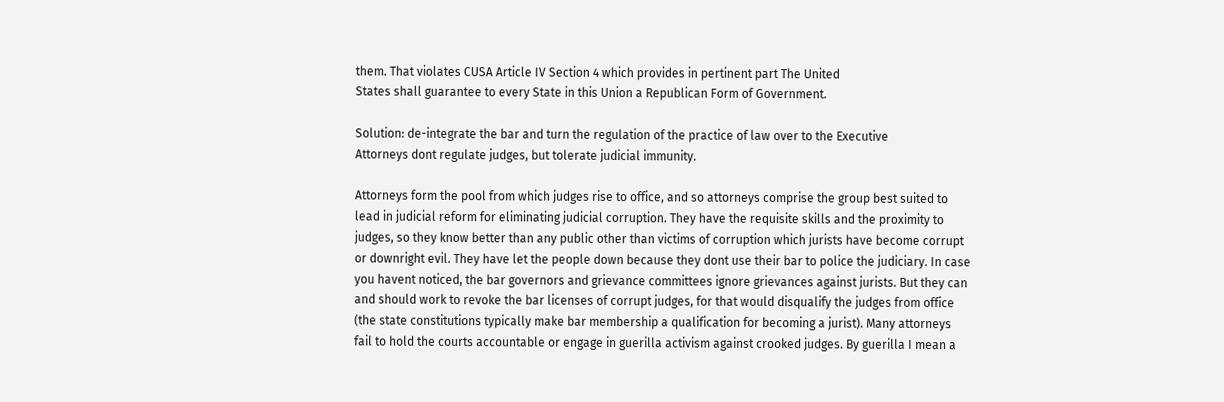them. That violates CUSA Article IV Section 4 which provides in pertinent part The United
States shall guarantee to every State in this Union a Republican Form of Government.

Solution: de-integrate the bar and turn the regulation of the practice of law over to the Executive
Attorneys dont regulate judges, but tolerate judicial immunity.

Attorneys form the pool from which judges rise to office, and so attorneys comprise the group best suited to
lead in judicial reform for eliminating judicial corruption. They have the requisite skills and the proximity to
judges, so they know better than any public other than victims of corruption which jurists have become corrupt
or downright evil. They have let the people down because they dont use their bar to police the judiciary. In case
you havent noticed, the bar governors and grievance committees ignore grievances against jurists. But they can
and should work to revoke the bar licenses of corrupt judges, for that would disqualify the judges from office
(the state constitutions typically make bar membership a qualification for becoming a jurist). Many attorneys
fail to hold the courts accountable or engage in guerilla activism against crooked judges. By guerilla I mean a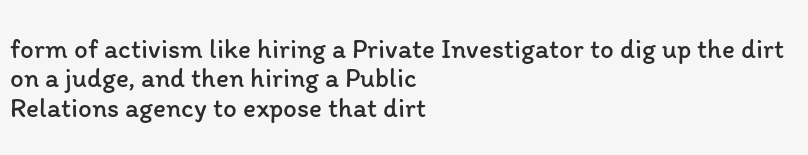form of activism like hiring a Private Investigator to dig up the dirt on a judge, and then hiring a Public
Relations agency to expose that dirt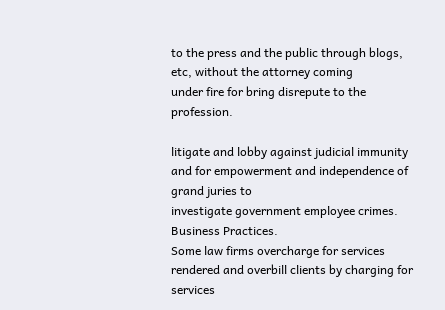to the press and the public through blogs, etc, without the attorney coming
under fire for bring disrepute to the profession.

litigate and lobby against judicial immunity and for empowerment and independence of grand juries to
investigate government employee crimes.
Business Practices.
Some law firms overcharge for services rendered and overbill clients by charging for services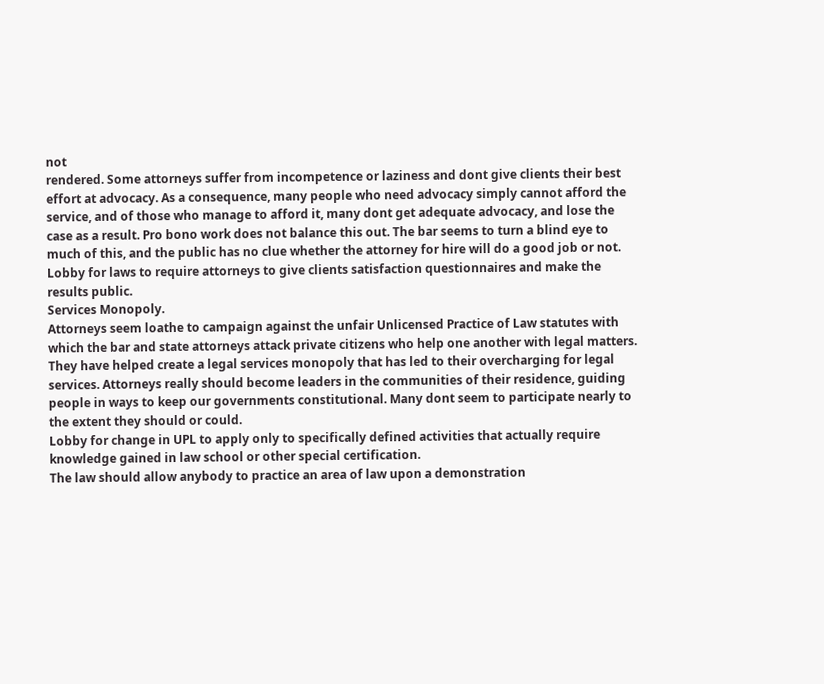not
rendered. Some attorneys suffer from incompetence or laziness and dont give clients their best
effort at advocacy. As a consequence, many people who need advocacy simply cannot afford the
service, and of those who manage to afford it, many dont get adequate advocacy, and lose the
case as a result. Pro bono work does not balance this out. The bar seems to turn a blind eye to
much of this, and the public has no clue whether the attorney for hire will do a good job or not.
Lobby for laws to require attorneys to give clients satisfaction questionnaires and make the
results public.
Services Monopoly.
Attorneys seem loathe to campaign against the unfair Unlicensed Practice of Law statutes with
which the bar and state attorneys attack private citizens who help one another with legal matters.
They have helped create a legal services monopoly that has led to their overcharging for legal
services. Attorneys really should become leaders in the communities of their residence, guiding
people in ways to keep our governments constitutional. Many dont seem to participate nearly to
the extent they should or could.
Lobby for change in UPL to apply only to specifically defined activities that actually require
knowledge gained in law school or other special certification.
The law should allow anybody to practice an area of law upon a demonstration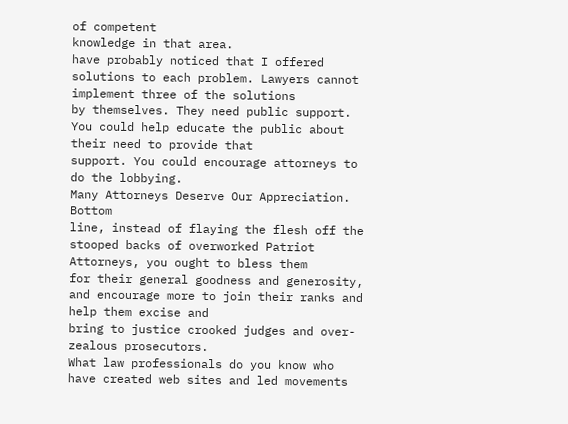of competent
knowledge in that area.
have probably noticed that I offered solutions to each problem. Lawyers cannot implement three of the solutions
by themselves. They need public support. You could help educate the public about their need to provide that
support. You could encourage attorneys to do the lobbying.
Many Attorneys Deserve Our Appreciation. Bottom
line, instead of flaying the flesh off the stooped backs of overworked Patriot Attorneys, you ought to bless them
for their general goodness and generosity, and encourage more to join their ranks and help them excise and
bring to justice crooked judges and over-zealous prosecutors.
What law professionals do you know who have created web sites and led movements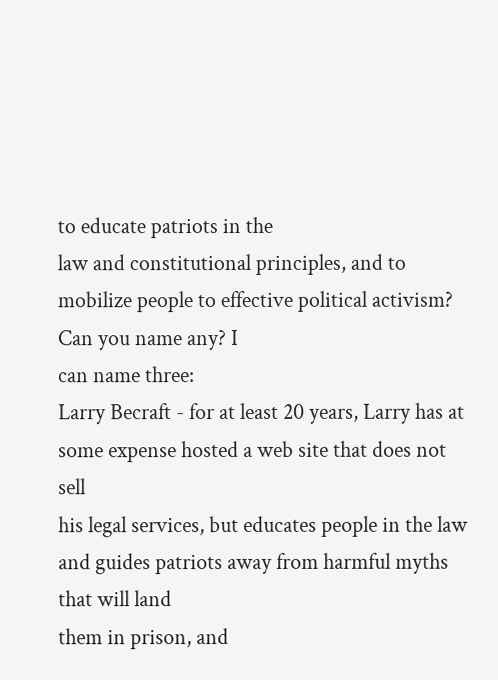to educate patriots in the
law and constitutional principles, and to mobilize people to effective political activism? Can you name any? I
can name three:
Larry Becraft - for at least 20 years, Larry has at some expense hosted a web site that does not sell
his legal services, but educates people in the law and guides patriots away from harmful myths that will land
them in prison, and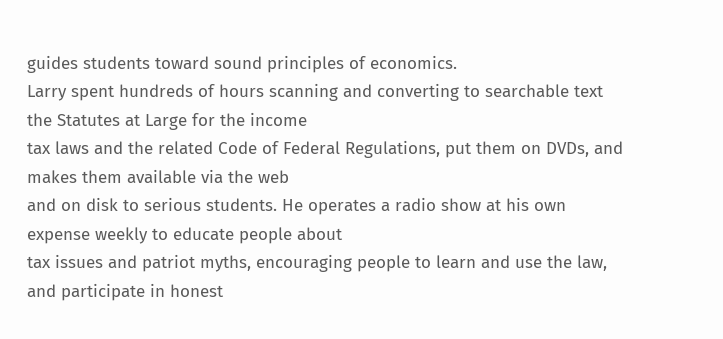guides students toward sound principles of economics.
Larry spent hundreds of hours scanning and converting to searchable text the Statutes at Large for the income
tax laws and the related Code of Federal Regulations, put them on DVDs, and makes them available via the web
and on disk to serious students. He operates a radio show at his own expense weekly to educate people about
tax issues and patriot myths, encouraging people to learn and use the law, and participate in honest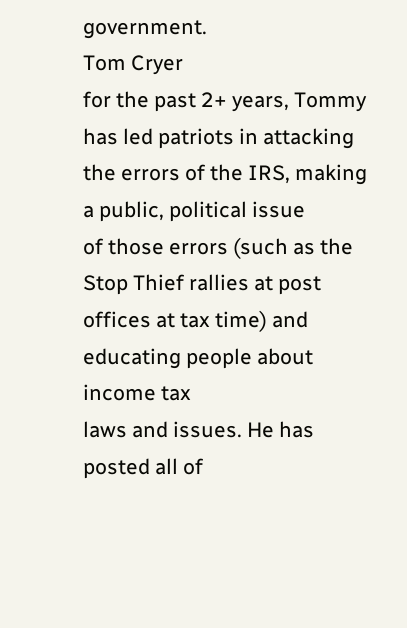government.
Tom Cryer
for the past 2+ years, Tommy has led patriots in attacking the errors of the IRS, making a public, political issue
of those errors (such as the Stop Thief rallies at post offices at tax time) and educating people about income tax
laws and issues. He has posted all of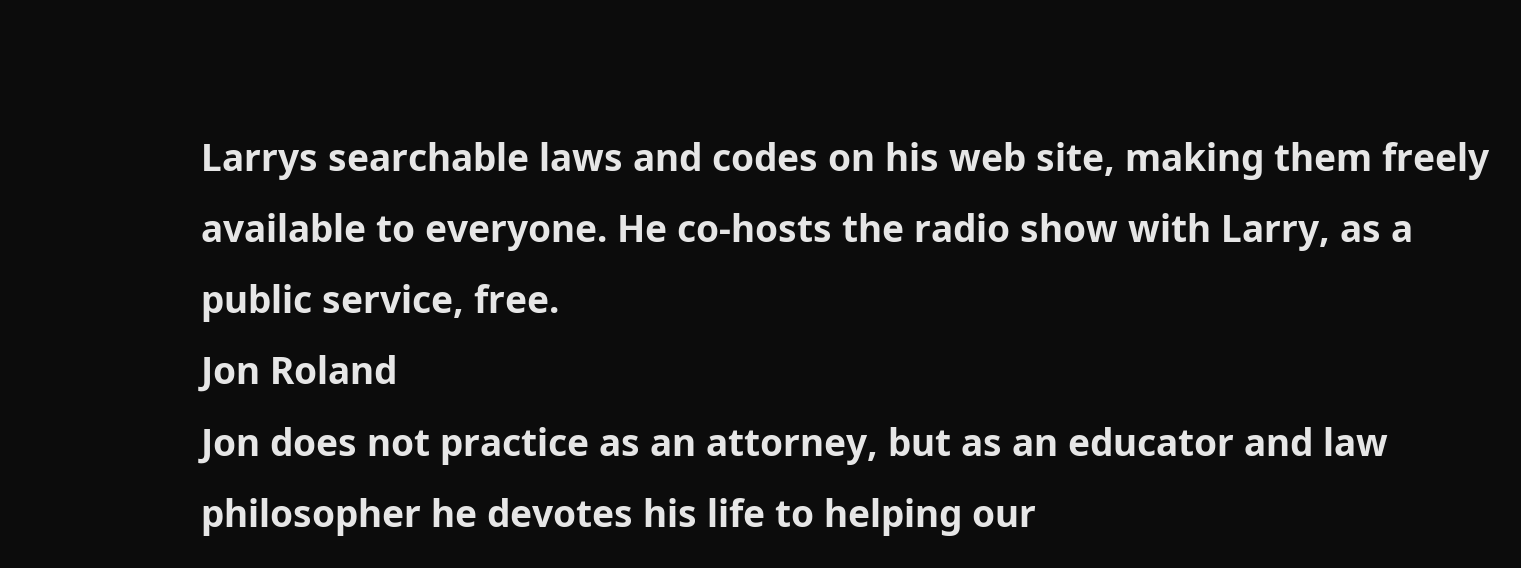Larrys searchable laws and codes on his web site, making them freely
available to everyone. He co-hosts the radio show with Larry, as a public service, free.
Jon Roland
Jon does not practice as an attorney, but as an educator and law philosopher he devotes his life to helping our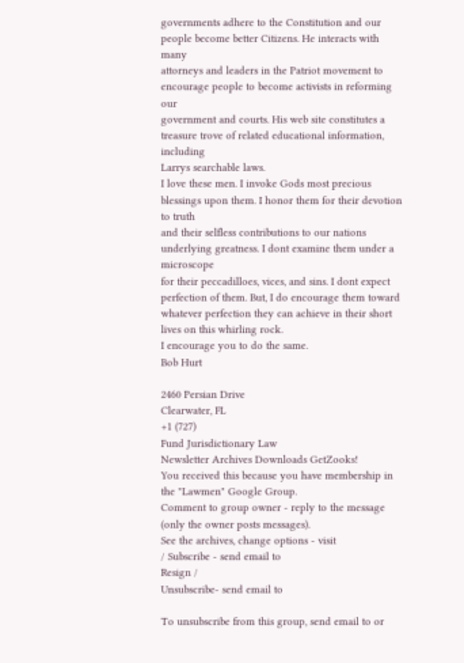governments adhere to the Constitution and our people become better Citizens. He interacts with many
attorneys and leaders in the Patriot movement to encourage people to become activists in reforming our
government and courts. His web site constitutes a treasure trove of related educational information, including
Larrys searchable laws.
I love these men. I invoke Gods most precious blessings upon them. I honor them for their devotion to truth
and their selfless contributions to our nations underlying greatness. I dont examine them under a microscope
for their peccadilloes, vices, and sins. I dont expect perfection of them. But, I do encourage them toward
whatever perfection they can achieve in their short lives on this whirling rock.
I encourage you to do the same.
Bob Hurt

2460 Persian Drive
Clearwater, FL
+1 (727)
Fund Jurisdictionary Law
Newsletter Archives Downloads GetZooks!
You received this because you have membership in the "Lawmen" Google Group.
Comment to group owner - reply to the message (only the owner posts messages).
See the archives, change options - visit
/ Subscribe - send email to
Resign /
Unsubscribe- send email to

To unsubscribe from this group, send email to or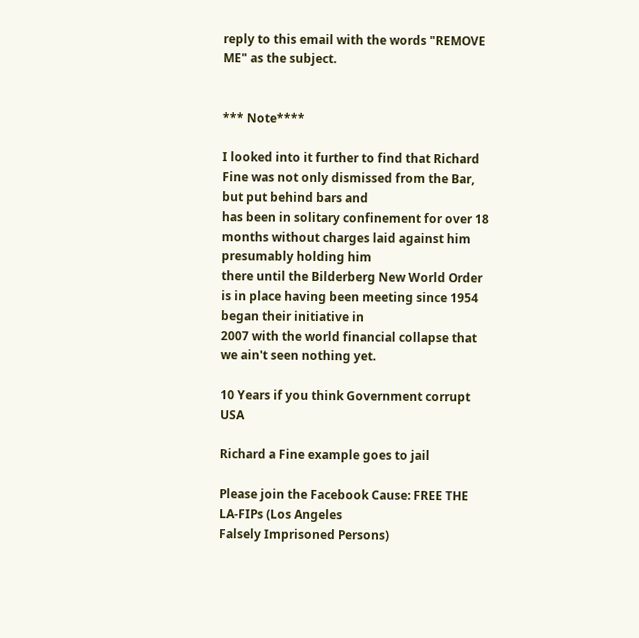reply to this email with the words "REMOVE ME" as the subject.


*** Note****

I looked into it further to find that Richard Fine was not only dismissed from the Bar, but put behind bars and
has been in solitary confinement for over 18 months without charges laid against him presumably holding him
there until the Bilderberg New World Order is in place having been meeting since 1954 began their initiative in
2007 with the world financial collapse that we ain't seen nothing yet.

10 Years if you think Government corrupt USA

Richard a Fine example goes to jail

Please join the Facebook Cause: FREE THE LA-FIPs (Los Angeles
Falsely Imprisoned Persons)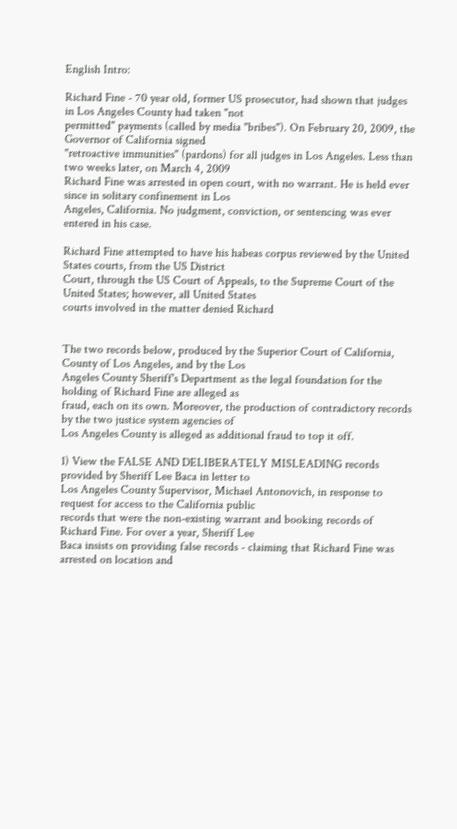English Intro:

Richard Fine - 70 year old, former US prosecutor, had shown that judges in Los Angeles County had taken "not
permitted" payments (called by media "bribes"). On February 20, 2009, the Governor of California signed
"retroactive immunities" (pardons) for all judges in Los Angeles. Less than two weeks later, on March 4, 2009
Richard Fine was arrested in open court, with no warrant. He is held ever since in solitary confinement in Los
Angeles, California. No judgment, conviction, or sentencing was ever entered in his case.

Richard Fine attempted to have his habeas corpus reviewed by the United States courts, from the US District
Court, through the US Court of Appeals, to the Supreme Court of the United States; however, all United States
courts involved in the matter denied Richard


The two records below, produced by the Superior Court of California, County of Los Angeles, and by the Los
Angeles County Sheriff's Department as the legal foundation for the holding of Richard Fine are alleged as
fraud, each on its own. Moreover, the production of contradictory records by the two justice system agencies of
Los Angeles County is alleged as additional fraud to top it off.

1) View the FALSE AND DELIBERATELY MISLEADING records provided by Sheriff Lee Baca in letter to
Los Angeles County Supervisor, Michael Antonovich, in response to request for access to the California public
records that were the non-existing warrant and booking records of Richard Fine. For over a year, Sheriff Lee
Baca insists on providing false records - claiming that Richard Fine was arrested on location and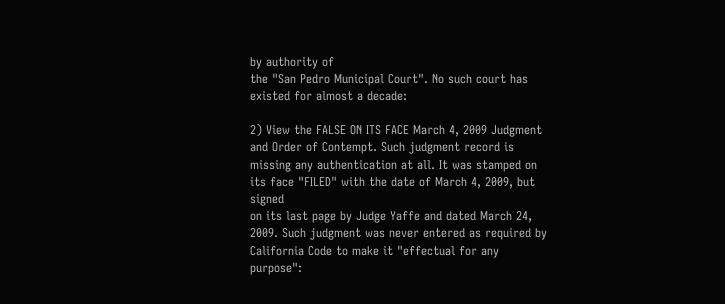by authority of
the "San Pedro Municipal Court". No such court has existed for almost a decade:

2) View the FALSE ON ITS FACE March 4, 2009 Judgment and Order of Contempt. Such judgment record is
missing any authentication at all. It was stamped on its face "FILED" with the date of March 4, 2009, but signed
on its last page by Judge Yaffe and dated March 24, 2009. Such judgment was never entered as required by
California Code to make it "effectual for any purpose":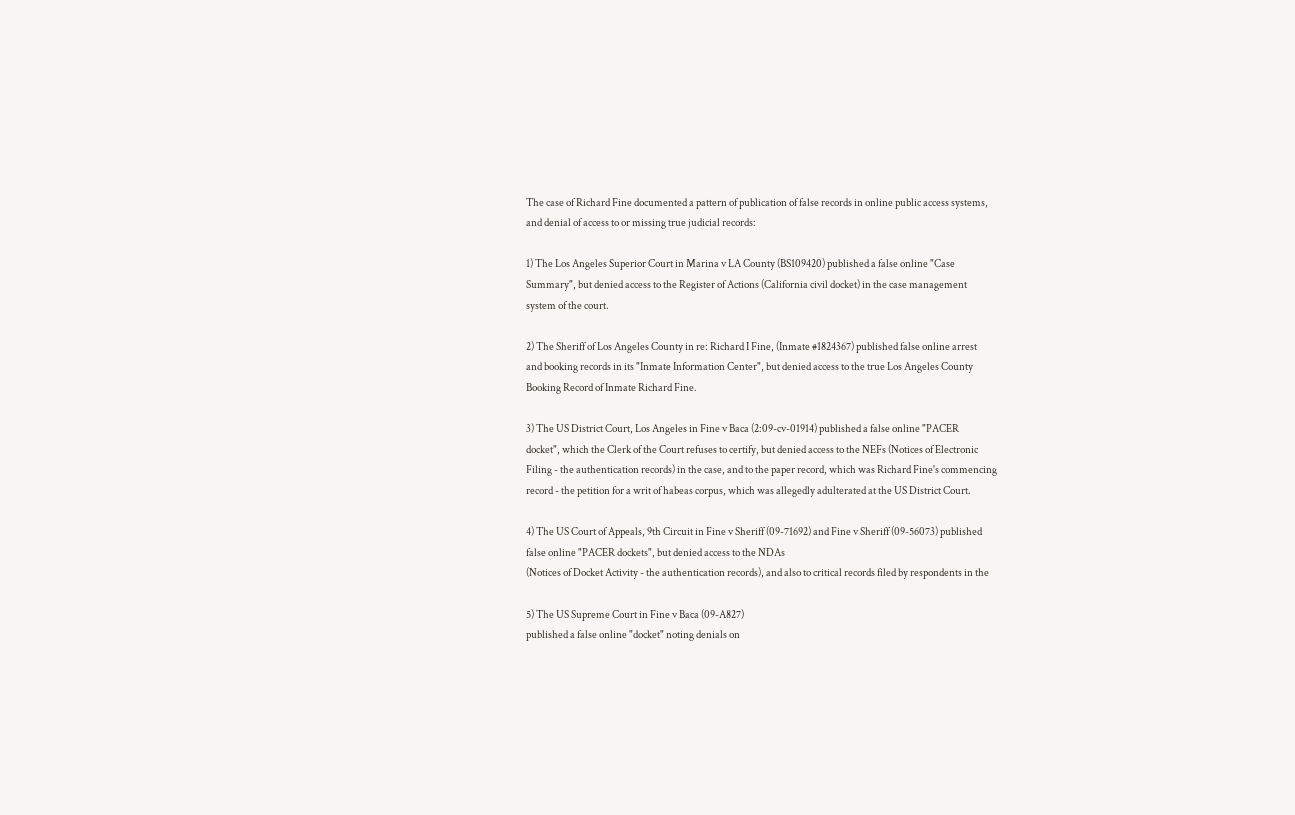The case of Richard Fine documented a pattern of publication of false records in online public access systems,
and denial of access to or missing true judicial records:

1) The Los Angeles Superior Court in Marina v LA County (BS109420) published a false online "Case
Summary", but denied access to the Register of Actions (California civil docket) in the case management
system of the court.

2) The Sheriff of Los Angeles County in re: Richard I Fine, (Inmate #1824367) published false online arrest
and booking records in its "Inmate Information Center", but denied access to the true Los Angeles County
Booking Record of Inmate Richard Fine.

3) The US District Court, Los Angeles in Fine v Baca (2:09-cv-01914) published a false online "PACER
docket", which the Clerk of the Court refuses to certify, but denied access to the NEFs (Notices of Electronic
Filing - the authentication records) in the case, and to the paper record, which was Richard Fine's commencing
record - the petition for a writ of habeas corpus, which was allegedly adulterated at the US District Court.

4) The US Court of Appeals, 9th Circuit in Fine v Sheriff (09-71692) and Fine v Sheriff (09-56073) published
false online "PACER dockets", but denied access to the NDAs
(Notices of Docket Activity - the authentication records), and also to critical records filed by respondents in the

5) The US Supreme Court in Fine v Baca (09-A827)
published a false online "docket" noting denials on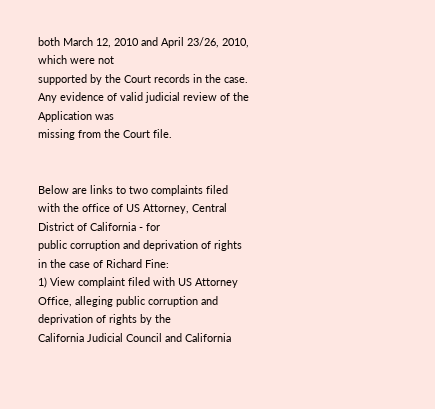both March 12, 2010 and April 23/26, 2010, which were not
supported by the Court records in the case. Any evidence of valid judicial review of the Application was
missing from the Court file.


Below are links to two complaints filed with the office of US Attorney, Central District of California - for
public corruption and deprivation of rights in the case of Richard Fine:
1) View complaint filed with US Attorney Office, alleging public corruption and deprivation of rights by the
California Judicial Council and California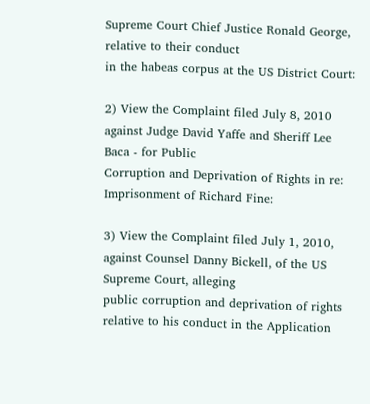Supreme Court Chief Justice Ronald George, relative to their conduct
in the habeas corpus at the US District Court:

2) View the Complaint filed July 8, 2010 against Judge David Yaffe and Sheriff Lee Baca - for Public
Corruption and Deprivation of Rights in re: Imprisonment of Richard Fine:

3) View the Complaint filed July 1, 2010, against Counsel Danny Bickell, of the US Supreme Court, alleging
public corruption and deprivation of rights relative to his conduct in the Application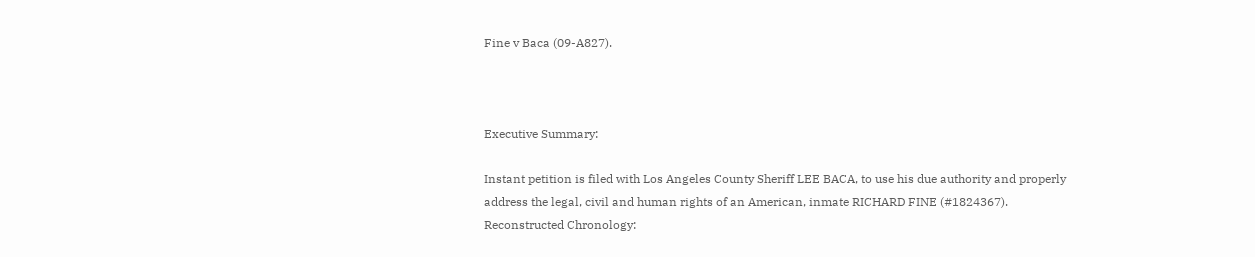Fine v Baca (09-A827).



Executive Summary:

Instant petition is filed with Los Angeles County Sheriff LEE BACA, to use his due authority and properly
address the legal, civil and human rights of an American, inmate RICHARD FINE (#1824367).
Reconstructed Chronology: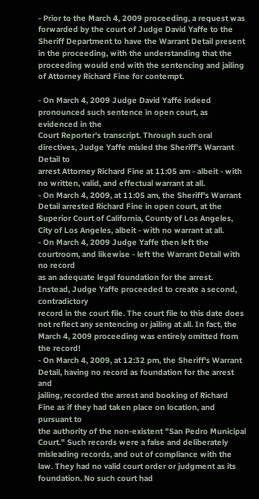- Prior to the March 4, 2009 proceeding, a request was forwarded by the court of Judge David Yaffe to the
Sheriff Department to have the Warrant Detail present in the proceeding, with the understanding that the
proceeding would end with the sentencing and jailing of Attorney Richard Fine for contempt.

- On March 4, 2009 Judge David Yaffe indeed pronounced such sentence in open court, as evidenced in the
Court Reporter's transcript. Through such oral directives, Judge Yaffe misled the Sheriff's Warrant Detail to
arrest Attorney Richard Fine at 11:05 am - albeit - with no written, valid, and effectual warrant at all.
- On March 4, 2009, at 11:05 am, the Sheriff's Warrant Detail arrested Richard Fine in open court, at the
Superior Court of California, County of Los Angeles, City of Los Angeles, albeit - with no warrant at all.
- On March 4, 2009 Judge Yaffe then left the courtroom, and likewise - left the Warrant Detail with no record
as an adequate legal foundation for the arrest. Instead, Judge Yaffe proceeded to create a second, contradictory
record in the court file. The court file to this date does not reflect any sentencing or jailing at all. In fact, the
March 4, 2009 proceeding was entirely omitted from the record!
- On March 4, 2009, at 12:32 pm, the Sheriff's Warrant Detail, having no record as foundation for the arrest and
jailing, recorded the arrest and booking of Richard Fine as if they had taken place on location, and pursuant to
the authority of the non-existent "San Pedro Municipal Court." Such records were a false and deliberately
misleading records, and out of compliance with the law. They had no valid court order or judgment as its
foundation. No such court had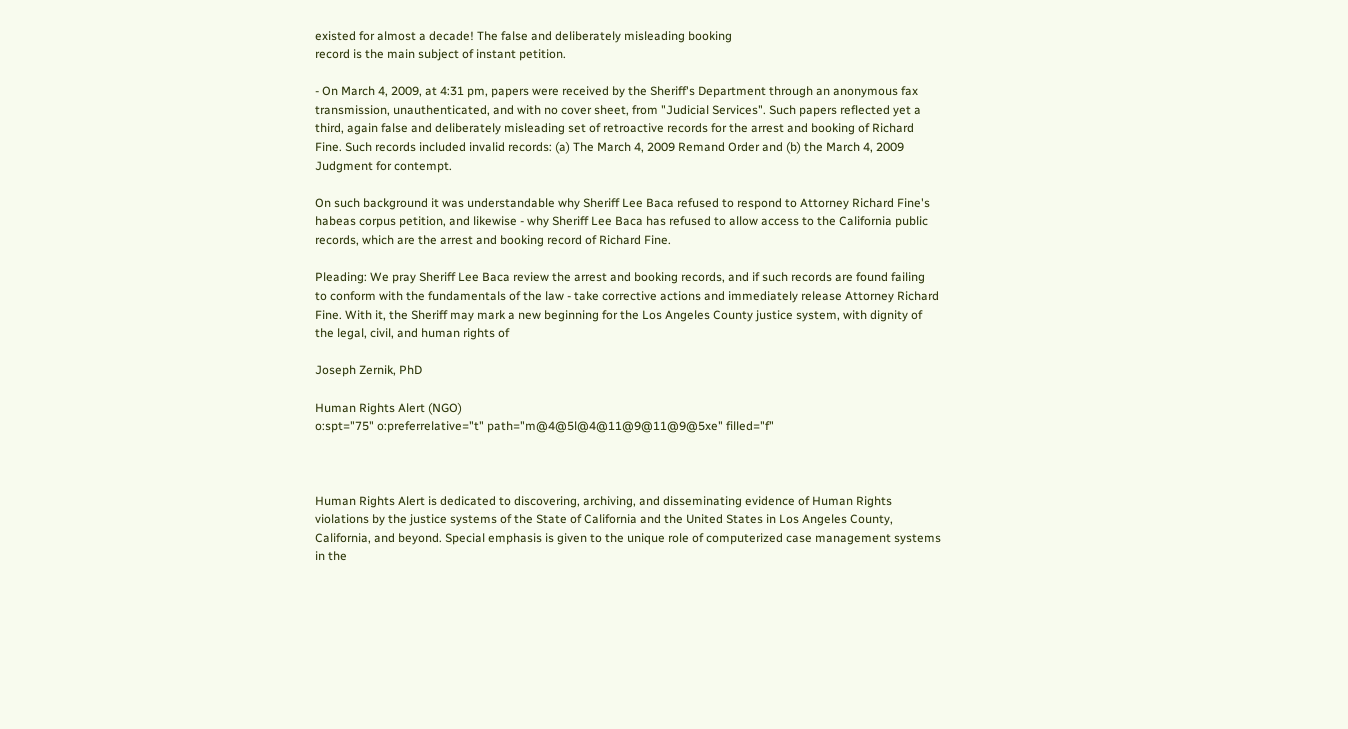existed for almost a decade! The false and deliberately misleading booking
record is the main subject of instant petition.

- On March 4, 2009, at 4:31 pm, papers were received by the Sheriff's Department through an anonymous fax
transmission, unauthenticated, and with no cover sheet, from "Judicial Services". Such papers reflected yet a
third, again false and deliberately misleading set of retroactive records for the arrest and booking of Richard
Fine. Such records included invalid records: (a) The March 4, 2009 Remand Order and (b) the March 4, 2009
Judgment for contempt.

On such background it was understandable why Sheriff Lee Baca refused to respond to Attorney Richard Fine's
habeas corpus petition, and likewise - why Sheriff Lee Baca has refused to allow access to the California public
records, which are the arrest and booking record of Richard Fine.

Pleading: We pray Sheriff Lee Baca review the arrest and booking records, and if such records are found failing
to conform with the fundamentals of the law - take corrective actions and immediately release Attorney Richard
Fine. With it, the Sheriff may mark a new beginning for the Los Angeles County justice system, with dignity of
the legal, civil, and human rights of

Joseph Zernik, PhD

Human Rights Alert (NGO)
o:spt="75" o:preferrelative="t" path="m@4@5l@4@11@9@11@9@5xe" filled="f"



Human Rights Alert is dedicated to discovering, archiving, and disseminating evidence of Human Rights
violations by the justice systems of the State of California and the United States in Los Angeles County,
California, and beyond. Special emphasis is given to the unique role of computerized case management systems
in the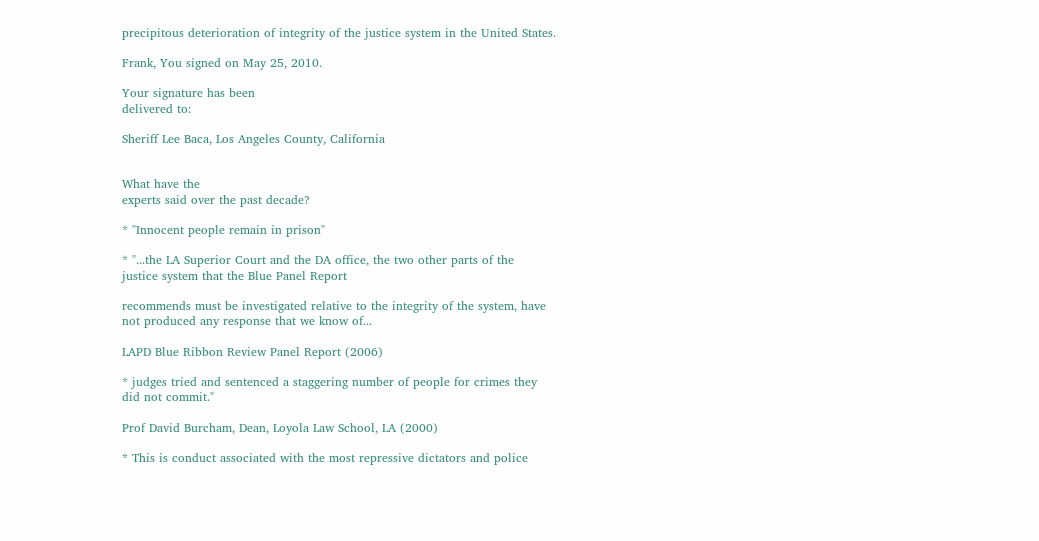precipitous deterioration of integrity of the justice system in the United States.

Frank, You signed on May 25, 2010.

Your signature has been
delivered to:

Sheriff Lee Baca, Los Angeles County, California


What have the
experts said over the past decade?

* "Innocent people remain in prison"

* "...the LA Superior Court and the DA office, the two other parts of the
justice system that the Blue Panel Report

recommends must be investigated relative to the integrity of the system, have
not produced any response that we know of...

LAPD Blue Ribbon Review Panel Report (2006)

* judges tried and sentenced a staggering number of people for crimes they
did not commit."

Prof David Burcham, Dean, Loyola Law School, LA (2000)

* This is conduct associated with the most repressive dictators and police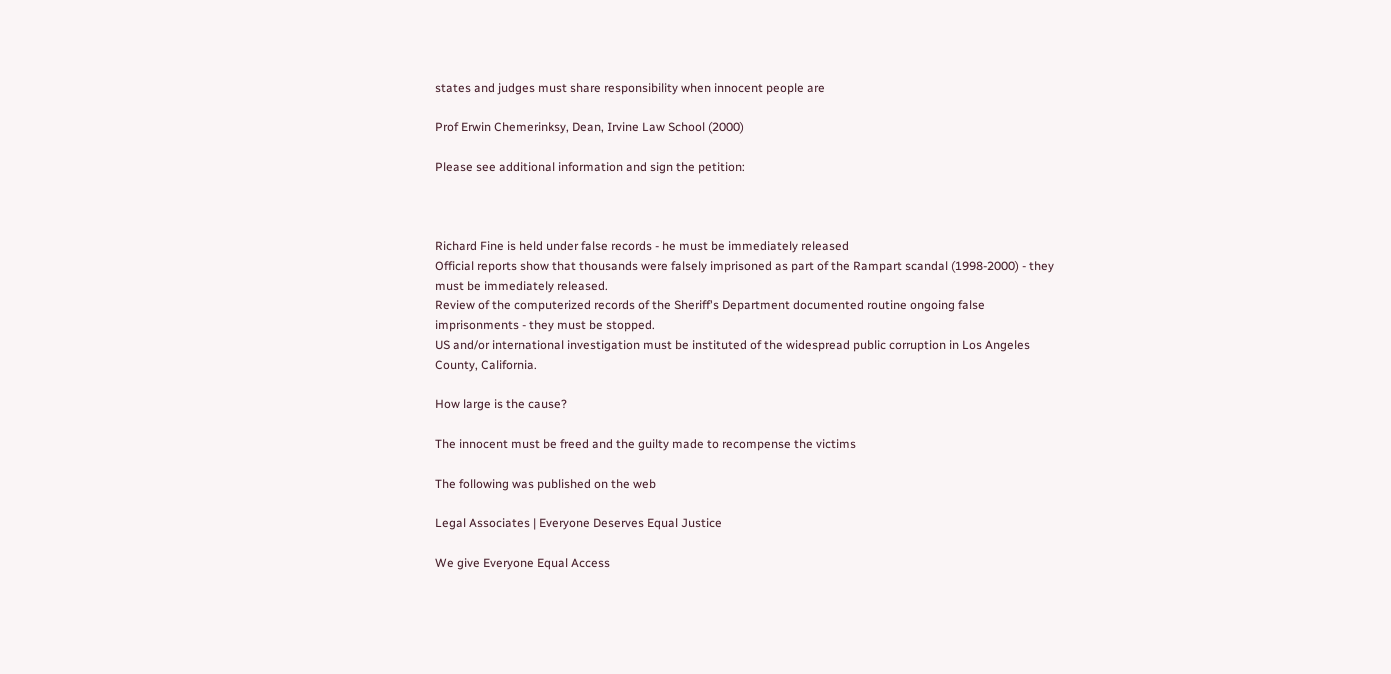states and judges must share responsibility when innocent people are

Prof Erwin Chemerinksy, Dean, Irvine Law School (2000)

Please see additional information and sign the petition:



Richard Fine is held under false records - he must be immediately released
Official reports show that thousands were falsely imprisoned as part of the Rampart scandal (1998-2000) - they
must be immediately released.
Review of the computerized records of the Sheriff's Department documented routine ongoing false
imprisonments - they must be stopped.
US and/or international investigation must be instituted of the widespread public corruption in Los Angeles
County, California.

How large is the cause?

The innocent must be freed and the guilty made to recompense the victims

The following was published on the web

Legal Associates | Everyone Deserves Equal Justice

We give Everyone Equal Access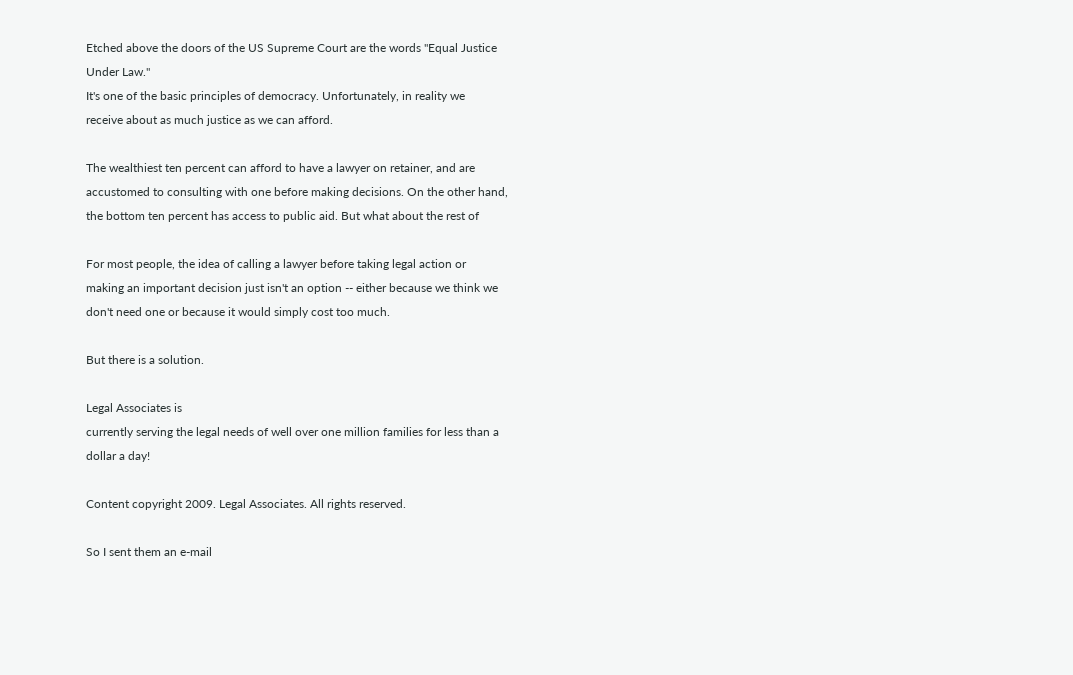Etched above the doors of the US Supreme Court are the words "Equal Justice Under Law."
It's one of the basic principles of democracy. Unfortunately, in reality we
receive about as much justice as we can afford.

The wealthiest ten percent can afford to have a lawyer on retainer, and are
accustomed to consulting with one before making decisions. On the other hand,
the bottom ten percent has access to public aid. But what about the rest of

For most people, the idea of calling a lawyer before taking legal action or
making an important decision just isn't an option -- either because we think we
don't need one or because it would simply cost too much.

But there is a solution.

Legal Associates is
currently serving the legal needs of well over one million families for less than a dollar a day!

Content copyright 2009. Legal Associates. All rights reserved.

So I sent them an e-mail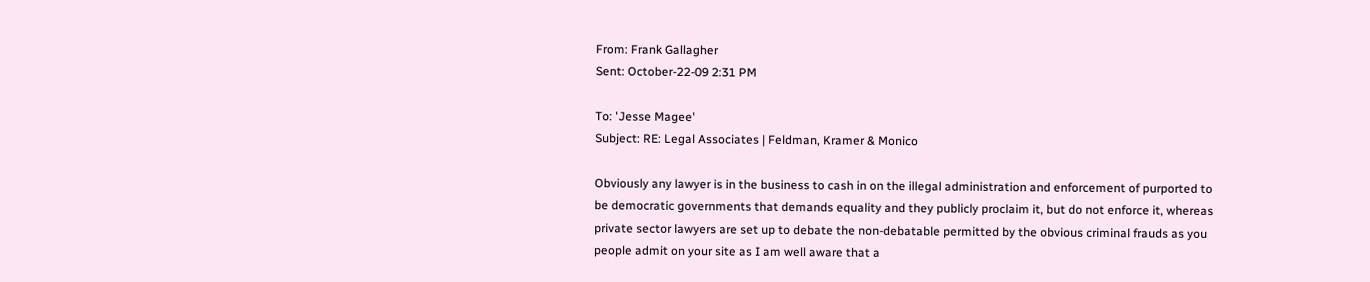From: Frank Gallagher
Sent: October-22-09 2:31 PM

To: 'Jesse Magee'
Subject: RE: Legal Associates | Feldman, Kramer & Monico

Obviously any lawyer is in the business to cash in on the illegal administration and enforcement of purported to
be democratic governments that demands equality and they publicly proclaim it, but do not enforce it, whereas
private sector lawyers are set up to debate the non-debatable permitted by the obvious criminal frauds as you
people admit on your site as I am well aware that a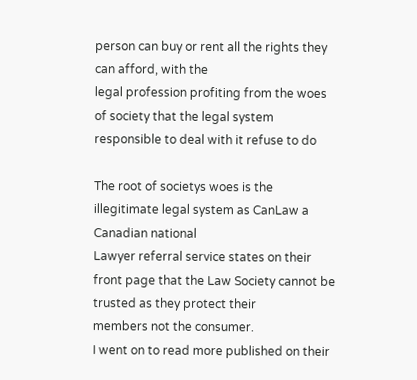person can buy or rent all the rights they can afford, with the
legal profession profiting from the woes of society that the legal system responsible to deal with it refuse to do

The root of societys woes is the illegitimate legal system as CanLaw a Canadian national
Lawyer referral service states on their front page that the Law Society cannot be trusted as they protect their
members not the consumer.
I went on to read more published on their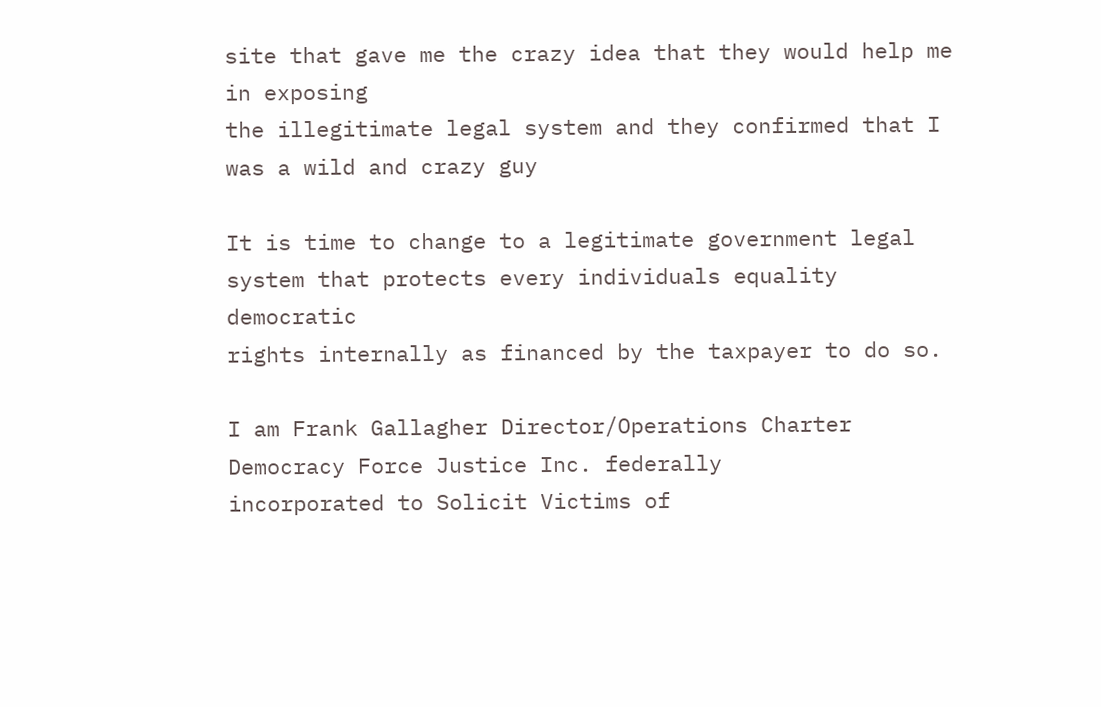site that gave me the crazy idea that they would help me in exposing
the illegitimate legal system and they confirmed that I was a wild and crazy guy

It is time to change to a legitimate government legal system that protects every individuals equality democratic
rights internally as financed by the taxpayer to do so.

I am Frank Gallagher Director/Operations Charter Democracy Force Justice Inc. federally
incorporated to Solicit Victims of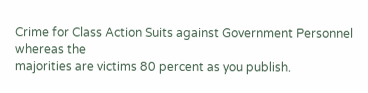Crime for Class Action Suits against Government Personnel whereas the
majorities are victims 80 percent as you publish.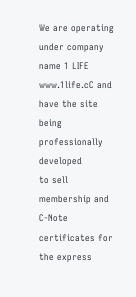We are operating under company name 1 LIFE www.1life.cC and have the site being professionally developed
to sell membership and C-Note certificates for the express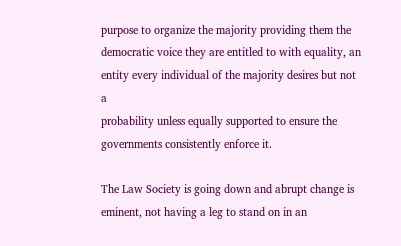purpose to organize the majority providing them the
democratic voice they are entitled to with equality, an entity every individual of the majority desires but not a
probability unless equally supported to ensure the governments consistently enforce it.

The Law Society is going down and abrupt change is eminent, not having a leg to stand on in an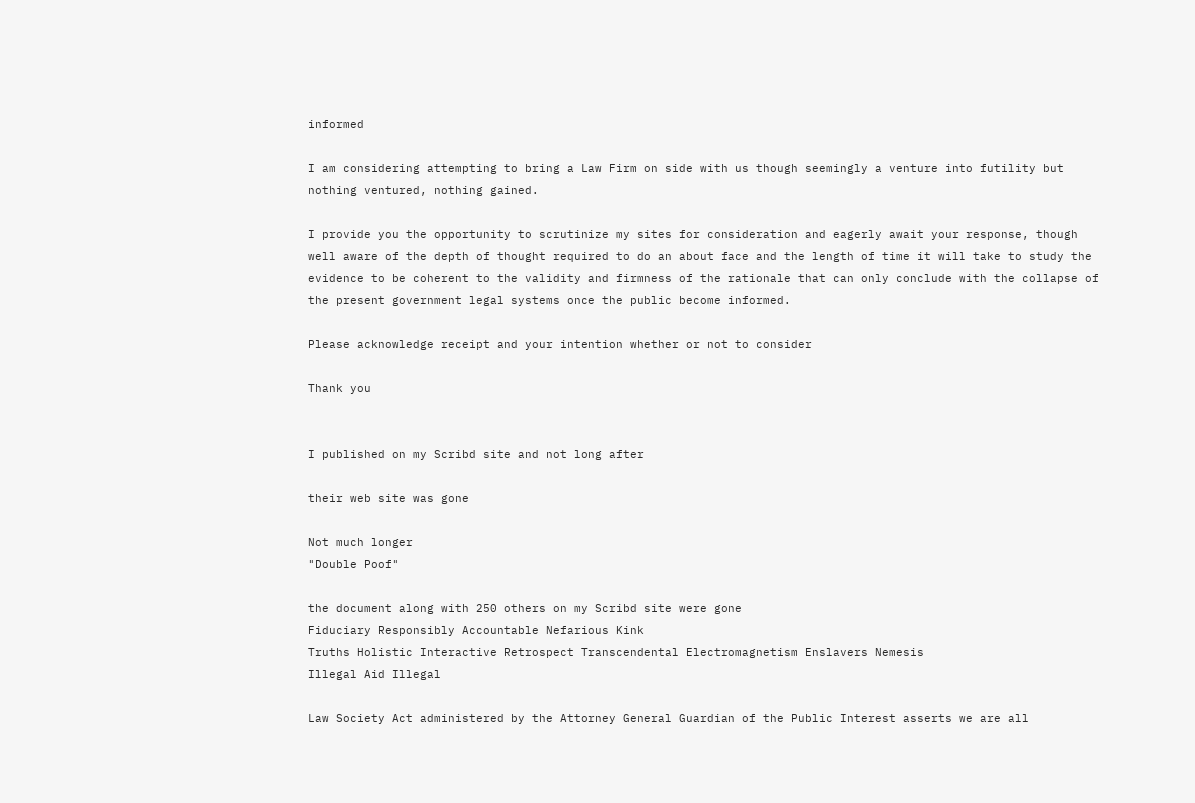informed

I am considering attempting to bring a Law Firm on side with us though seemingly a venture into futility but
nothing ventured, nothing gained.

I provide you the opportunity to scrutinize my sites for consideration and eagerly await your response, though
well aware of the depth of thought required to do an about face and the length of time it will take to study the
evidence to be coherent to the validity and firmness of the rationale that can only conclude with the collapse of
the present government legal systems once the public become informed.

Please acknowledge receipt and your intention whether or not to consider

Thank you


I published on my Scribd site and not long after

their web site was gone

Not much longer
"Double Poof"

the document along with 250 others on my Scribd site were gone
Fiduciary Responsibly Accountable Nefarious Kink
Truths Holistic Interactive Retrospect Transcendental Electromagnetism Enslavers Nemesis
Illegal Aid Illegal

Law Society Act administered by the Attorney General Guardian of the Public Interest asserts we are all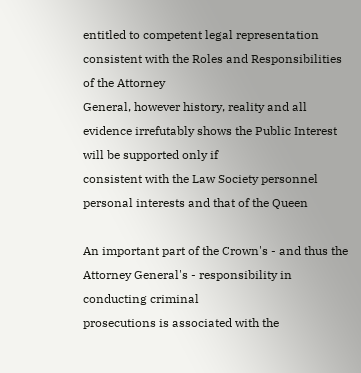entitled to competent legal representation consistent with the Roles and Responsibilities of the Attorney
General, however history, reality and all evidence irrefutably shows the Public Interest will be supported only if
consistent with the Law Society personnel personal interests and that of the Queen

An important part of the Crown's - and thus the Attorney General's - responsibility in conducting criminal
prosecutions is associated with the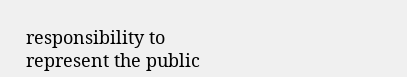responsibility to represent the public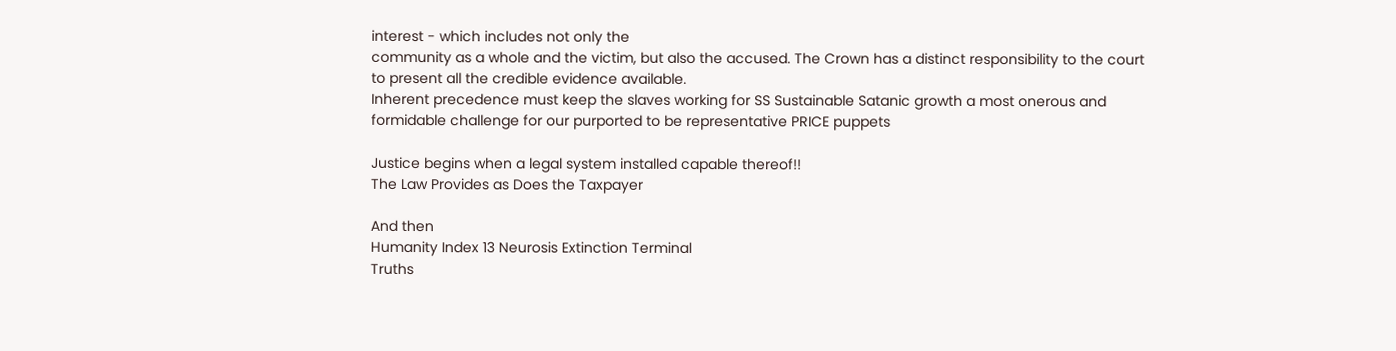interest - which includes not only the
community as a whole and the victim, but also the accused. The Crown has a distinct responsibility to the court
to present all the credible evidence available.
Inherent precedence must keep the slaves working for SS Sustainable Satanic growth a most onerous and
formidable challenge for our purported to be representative PRICE puppets

Justice begins when a legal system installed capable thereof!!
The Law Provides as Does the Taxpayer

And then
Humanity Index 13 Neurosis Extinction Terminal
Truths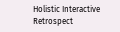Holistic Interactive Retrospect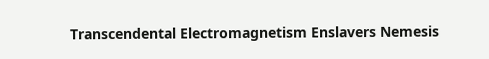Transcendental Electromagnetism Enslavers Nemesis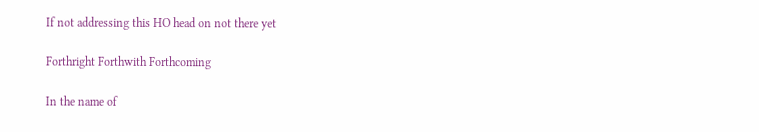If not addressing this HO head on not there yet

Forthright Forthwith Forthcoming

In the name of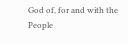God of, for and with the People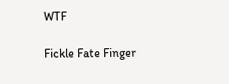WTF

Fickle Fate Finger